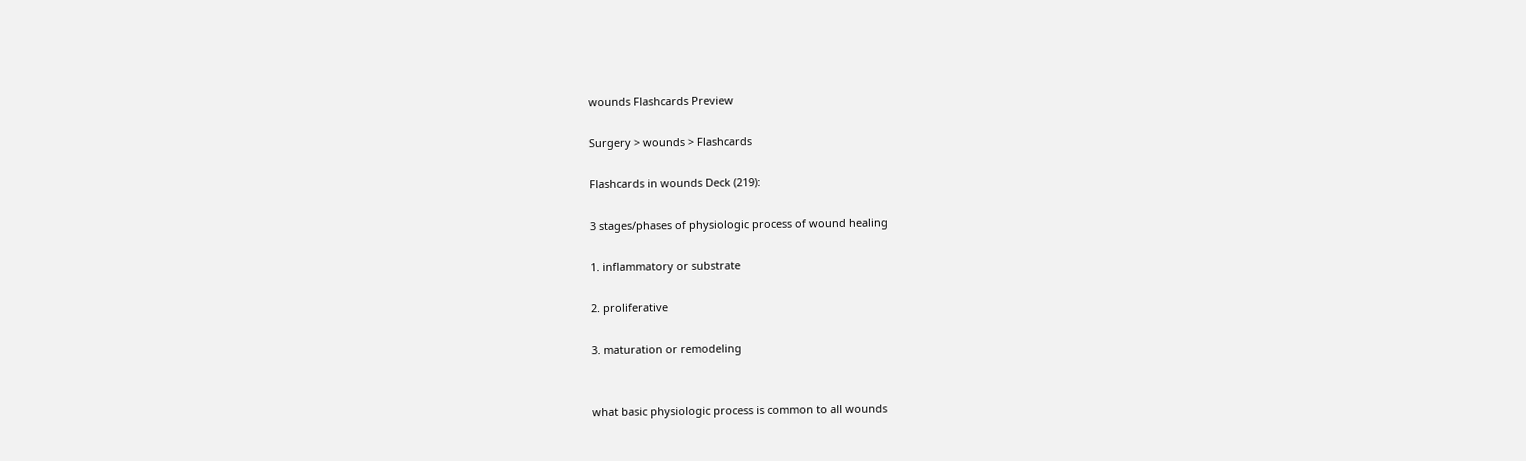wounds Flashcards Preview

Surgery > wounds > Flashcards

Flashcards in wounds Deck (219):

3 stages/phases of physiologic process of wound healing

1. inflammatory or substrate

2. proliferative

3. maturation or remodeling


what basic physiologic process is common to all wounds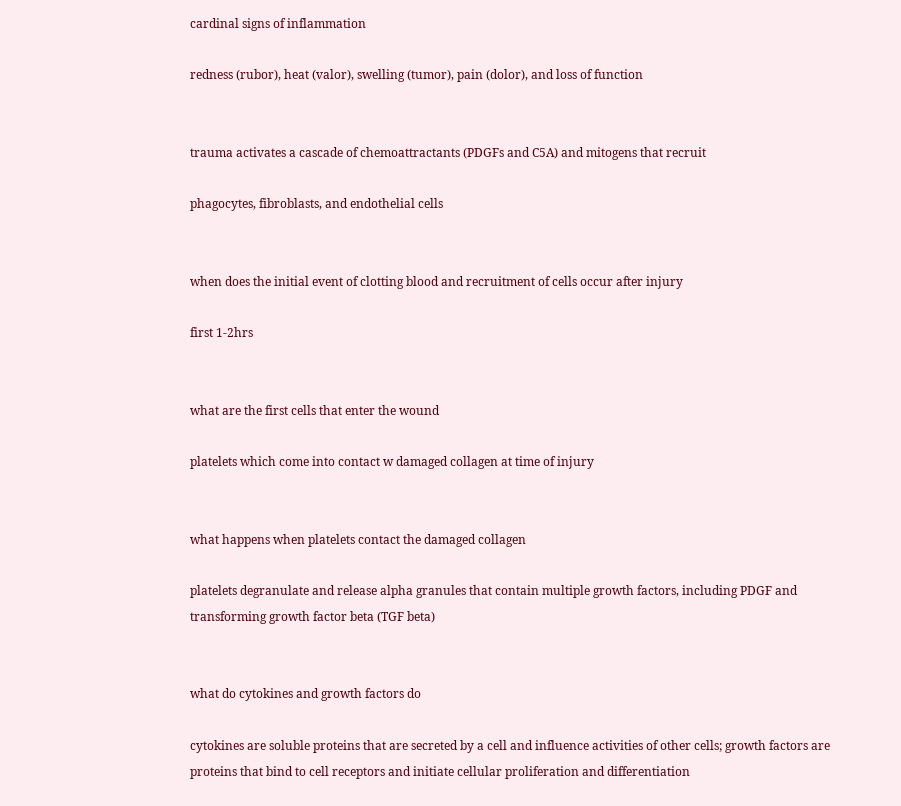cardinal signs of inflammation

redness (rubor), heat (valor), swelling (tumor), pain (dolor), and loss of function


trauma activates a cascade of chemoattractants (PDGFs and C5A) and mitogens that recruit

phagocytes, fibroblasts, and endothelial cells


when does the initial event of clotting blood and recruitment of cells occur after injury

first 1-2hrs


what are the first cells that enter the wound

platelets which come into contact w damaged collagen at time of injury


what happens when platelets contact the damaged collagen

platelets degranulate and release alpha granules that contain multiple growth factors, including PDGF and transforming growth factor beta (TGF beta)


what do cytokines and growth factors do

cytokines are soluble proteins that are secreted by a cell and influence activities of other cells; growth factors are proteins that bind to cell receptors and initiate cellular proliferation and differentiation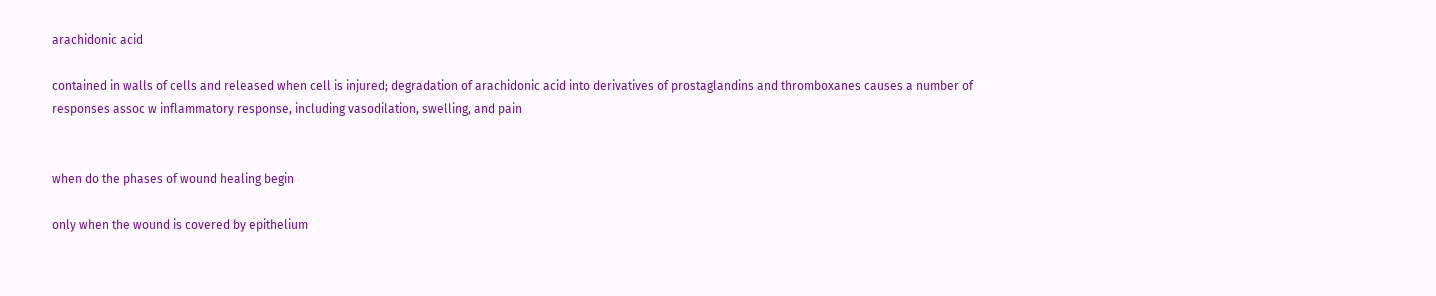arachidonic acid

contained in walls of cells and released when cell is injured; degradation of arachidonic acid into derivatives of prostaglandins and thromboxanes causes a number of responses assoc w inflammatory response, including vasodilation, swelling, and pain


when do the phases of wound healing begin

only when the wound is covered by epithelium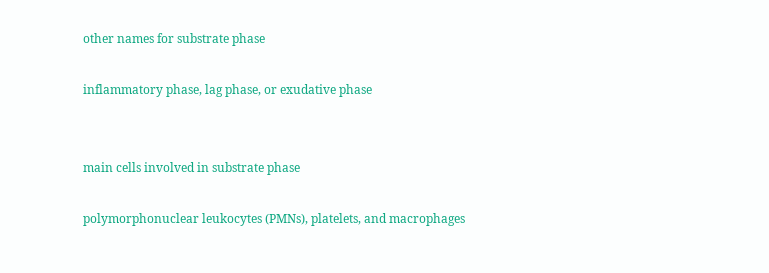other names for substrate phase

inflammatory phase, lag phase, or exudative phase


main cells involved in substrate phase

polymorphonuclear leukocytes (PMNs), platelets, and macrophages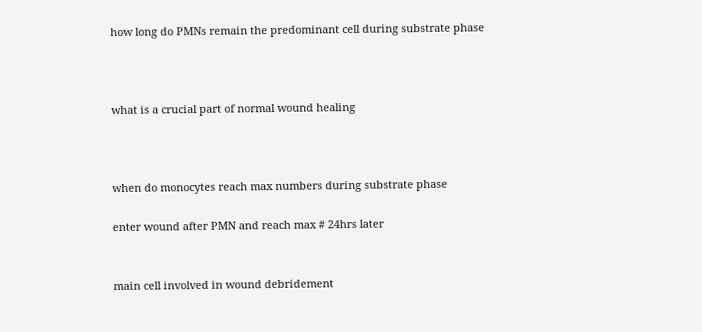how long do PMNs remain the predominant cell during substrate phase



what is a crucial part of normal wound healing



when do monocytes reach max numbers during substrate phase

enter wound after PMN and reach max # 24hrs later


main cell involved in wound debridement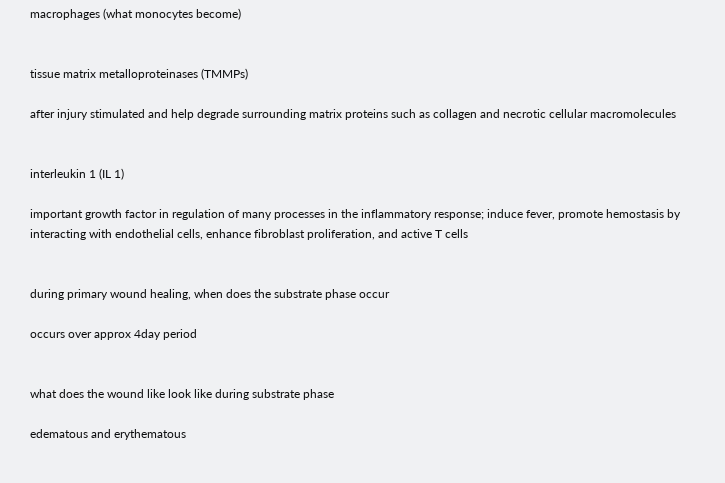macrophages (what monocytes become)


tissue matrix metalloproteinases (TMMPs)

after injury stimulated and help degrade surrounding matrix proteins such as collagen and necrotic cellular macromolecules


interleukin 1 (IL 1)

important growth factor in regulation of many processes in the inflammatory response; induce fever, promote hemostasis by interacting with endothelial cells, enhance fibroblast proliferation, and active T cells


during primary wound healing, when does the substrate phase occur

occurs over approx 4day period


what does the wound like look like during substrate phase

edematous and erythematous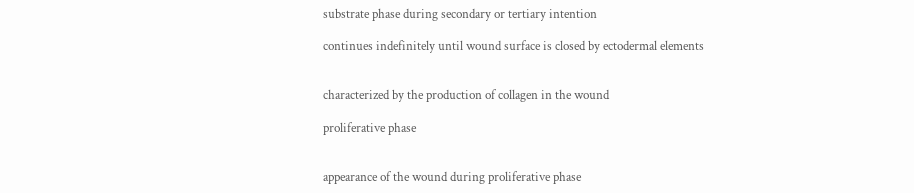substrate phase during secondary or tertiary intention

continues indefinitely until wound surface is closed by ectodermal elements


characterized by the production of collagen in the wound

proliferative phase


appearance of the wound during proliferative phase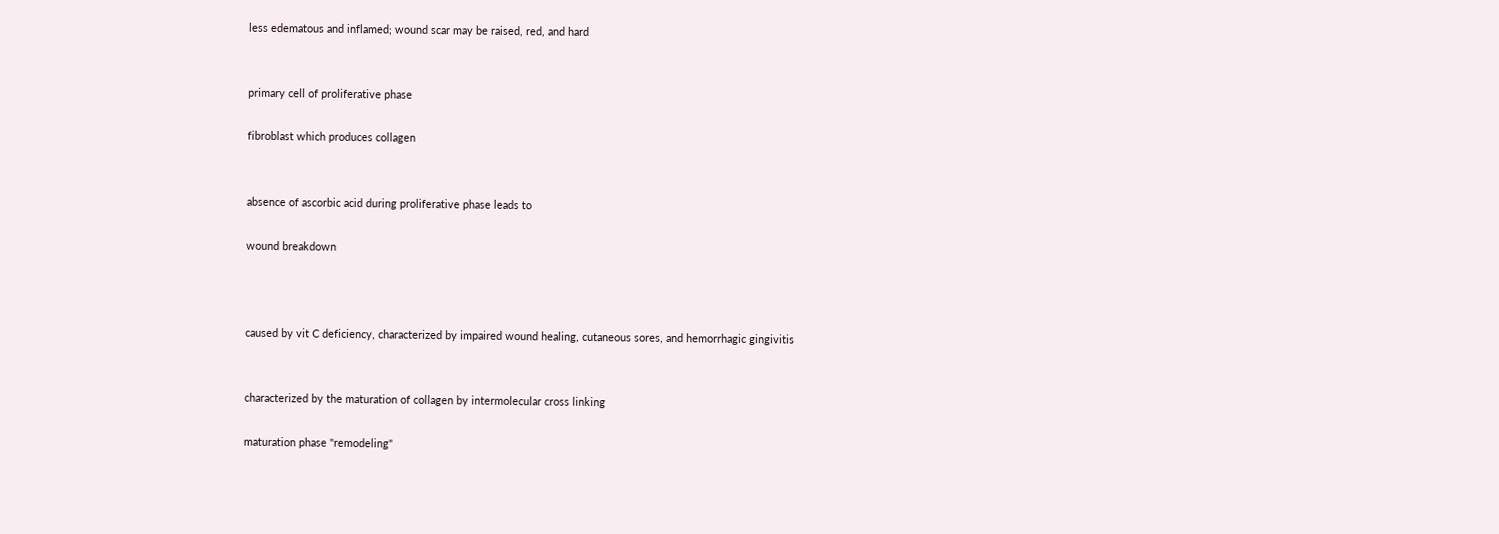less edematous and inflamed; wound scar may be raised, red, and hard


primary cell of proliferative phase

fibroblast which produces collagen


absence of ascorbic acid during proliferative phase leads to

wound breakdown



caused by vit C deficiency, characterized by impaired wound healing, cutaneous sores, and hemorrhagic gingivitis


characterized by the maturation of collagen by intermolecular cross linking

maturation phase "remodeling"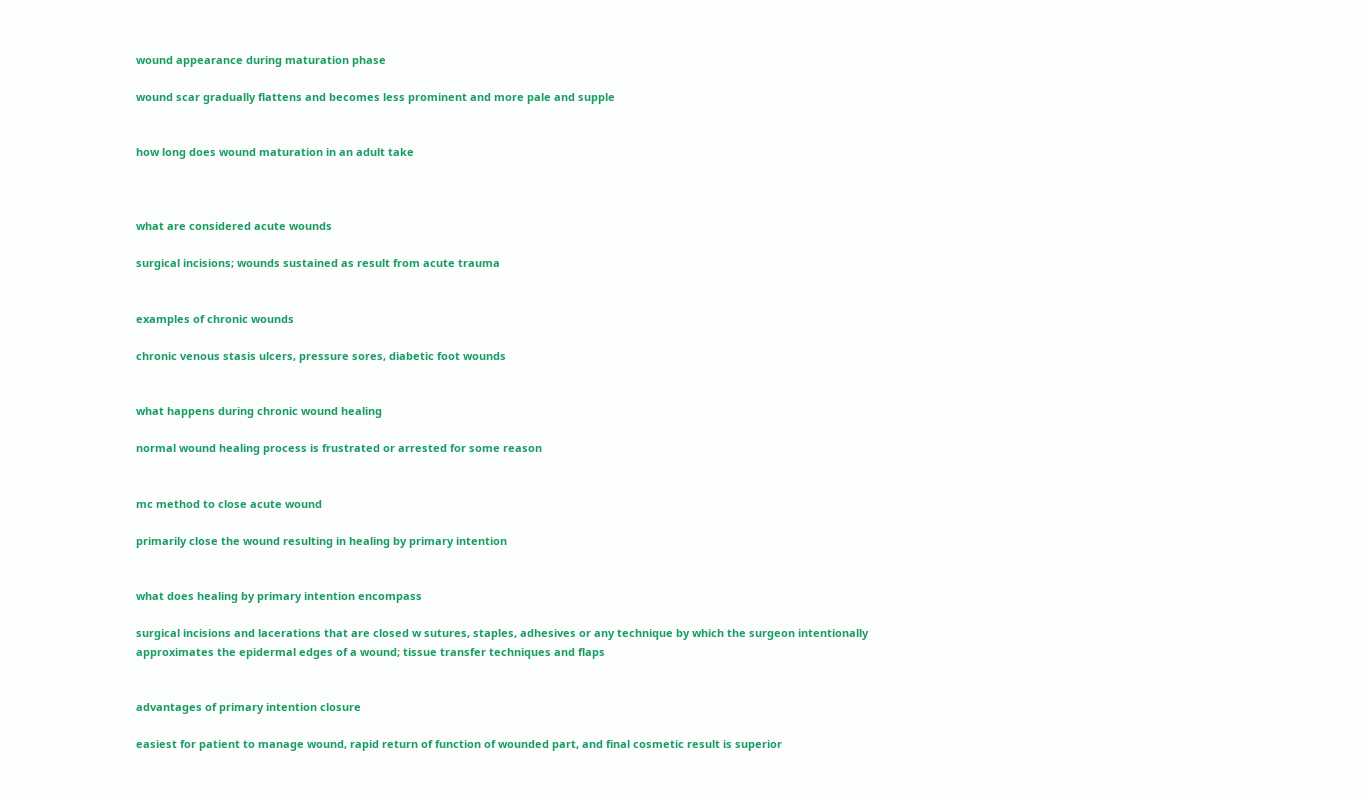wound appearance during maturation phase

wound scar gradually flattens and becomes less prominent and more pale and supple


how long does wound maturation in an adult take



what are considered acute wounds

surgical incisions; wounds sustained as result from acute trauma


examples of chronic wounds

chronic venous stasis ulcers, pressure sores, diabetic foot wounds


what happens during chronic wound healing

normal wound healing process is frustrated or arrested for some reason


mc method to close acute wound

primarily close the wound resulting in healing by primary intention


what does healing by primary intention encompass

surgical incisions and lacerations that are closed w sutures, staples, adhesives or any technique by which the surgeon intentionally approximates the epidermal edges of a wound; tissue transfer techniques and flaps


advantages of primary intention closure

easiest for patient to manage wound, rapid return of function of wounded part, and final cosmetic result is superior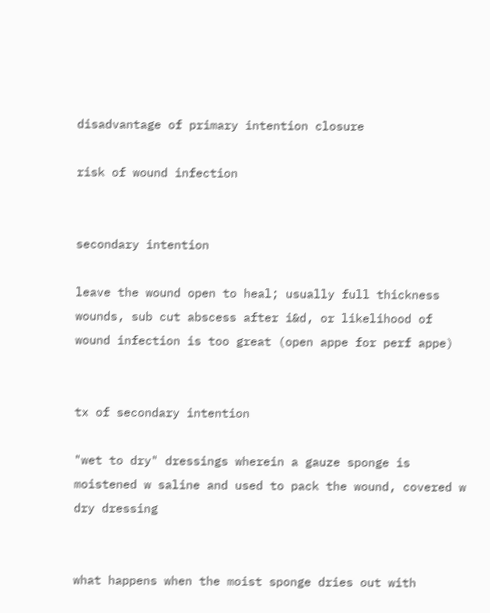disadvantage of primary intention closure

risk of wound infection


secondary intention

leave the wound open to heal; usually full thickness wounds, sub cut abscess after i&d, or likelihood of wound infection is too great (open appe for perf appe)


tx of secondary intention

"wet to dry" dressings wherein a gauze sponge is moistened w saline and used to pack the wound, covered w dry dressing


what happens when the moist sponge dries out with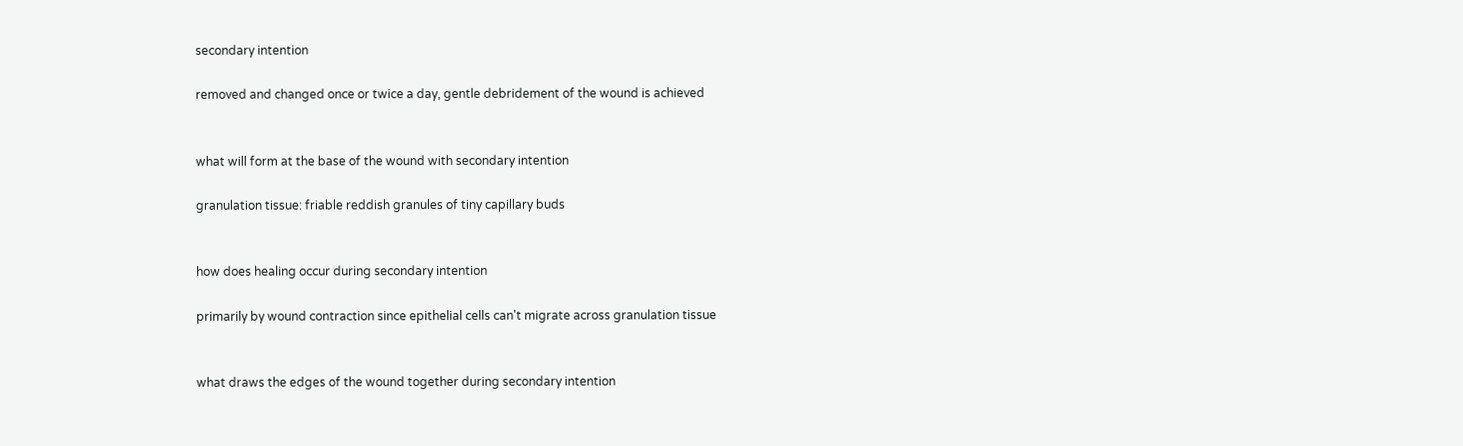secondary intention

removed and changed once or twice a day, gentle debridement of the wound is achieved


what will form at the base of the wound with secondary intention

granulation tissue: friable reddish granules of tiny capillary buds


how does healing occur during secondary intention

primarily by wound contraction since epithelial cells can't migrate across granulation tissue


what draws the edges of the wound together during secondary intention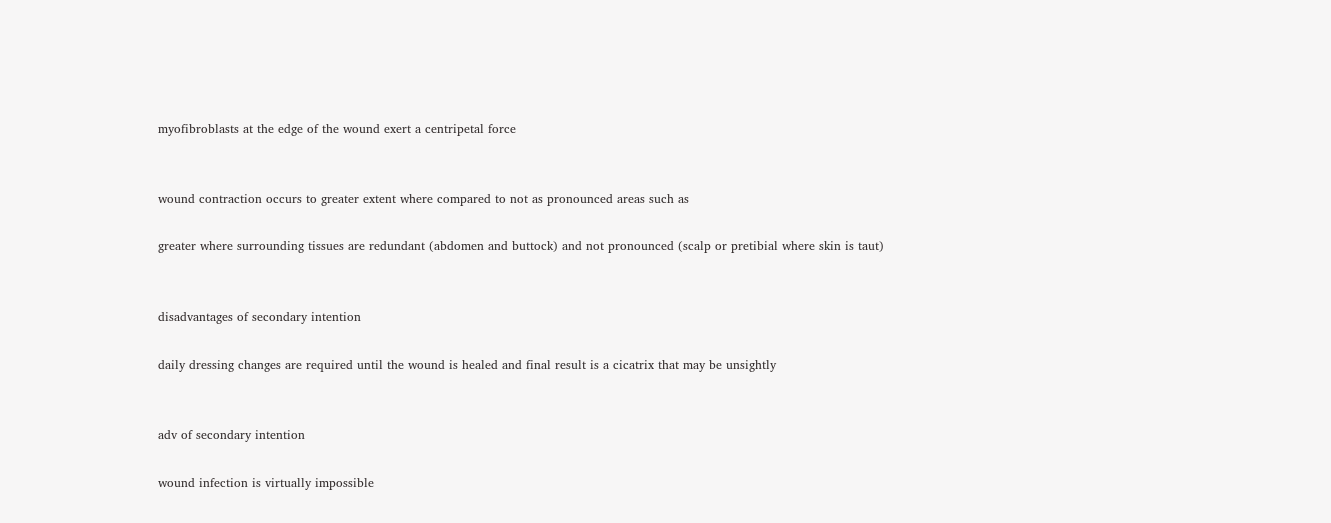myofibroblasts at the edge of the wound exert a centripetal force


wound contraction occurs to greater extent where compared to not as pronounced areas such as

greater where surrounding tissues are redundant (abdomen and buttock) and not pronounced (scalp or pretibial where skin is taut)


disadvantages of secondary intention

daily dressing changes are required until the wound is healed and final result is a cicatrix that may be unsightly


adv of secondary intention

wound infection is virtually impossible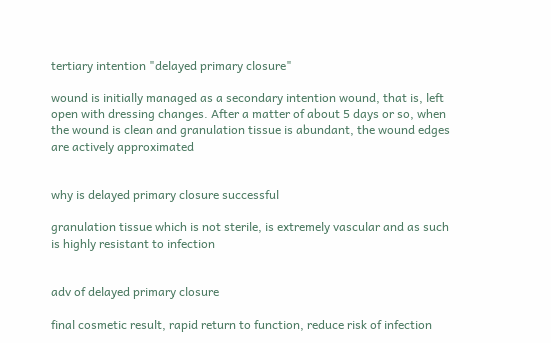tertiary intention "delayed primary closure"

wound is initially managed as a secondary intention wound, that is, left open with dressing changes. After a matter of about 5 days or so, when the wound is clean and granulation tissue is abundant, the wound edges are actively approximated


why is delayed primary closure successful

granulation tissue which is not sterile, is extremely vascular and as such is highly resistant to infection


adv of delayed primary closure

final cosmetic result, rapid return to function, reduce risk of infection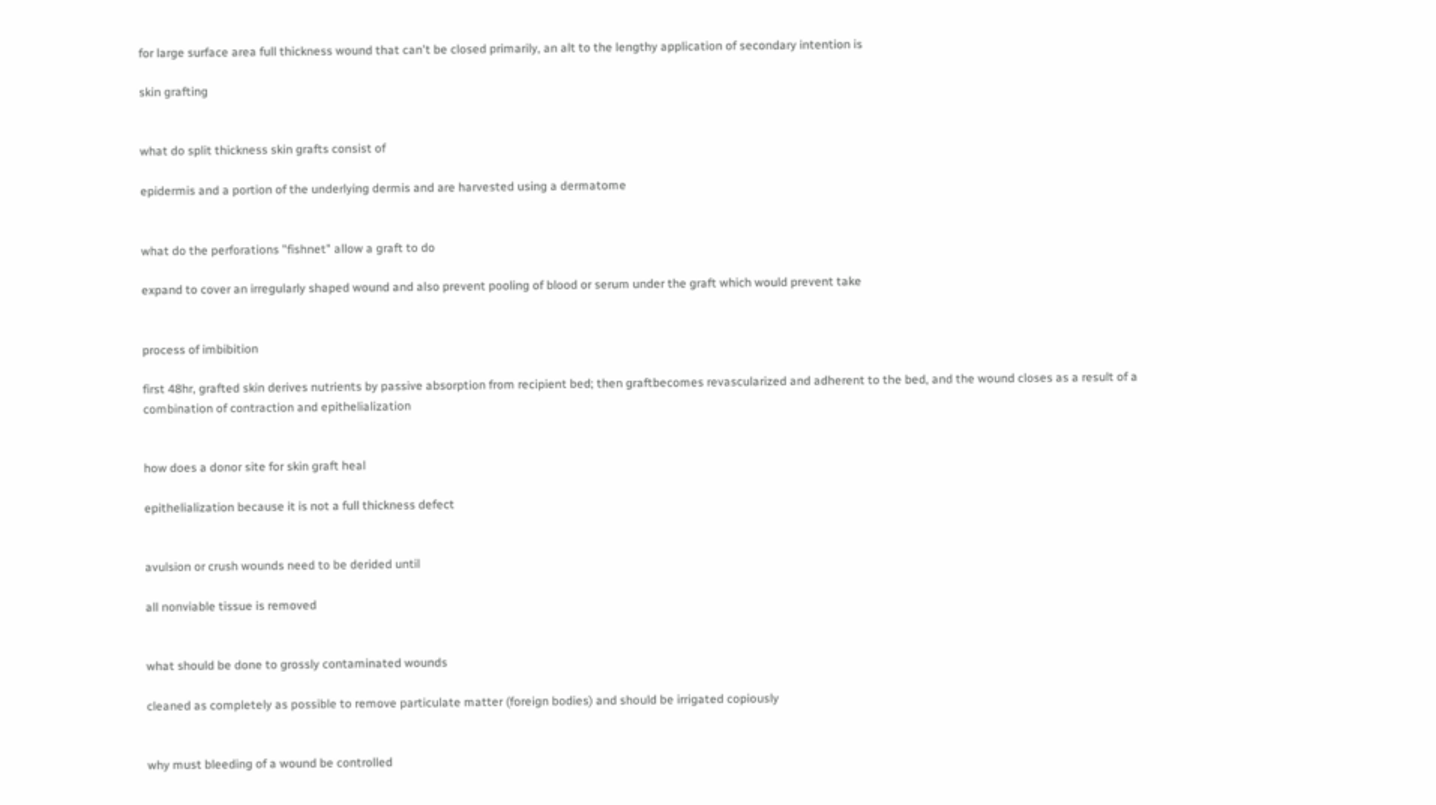for large surface area full thickness wound that can't be closed primarily, an alt to the lengthy application of secondary intention is

skin grafting


what do split thickness skin grafts consist of

epidermis and a portion of the underlying dermis and are harvested using a dermatome


what do the perforations "fishnet" allow a graft to do

expand to cover an irregularly shaped wound and also prevent pooling of blood or serum under the graft which would prevent take


process of imbibition

first 48hr, grafted skin derives nutrients by passive absorption from recipient bed; then graftbecomes revascularized and adherent to the bed, and the wound closes as a result of a combination of contraction and epithelialization


how does a donor site for skin graft heal

epithelialization because it is not a full thickness defect


avulsion or crush wounds need to be derided until

all nonviable tissue is removed


what should be done to grossly contaminated wounds

cleaned as completely as possible to remove particulate matter (foreign bodies) and should be irrigated copiously


why must bleeding of a wound be controlled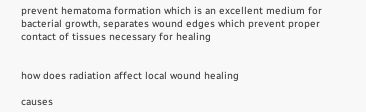prevent hematoma formation which is an excellent medium for bacterial growth, separates wound edges which prevent proper contact of tissues necessary for healing


how does radiation affect local wound healing

causes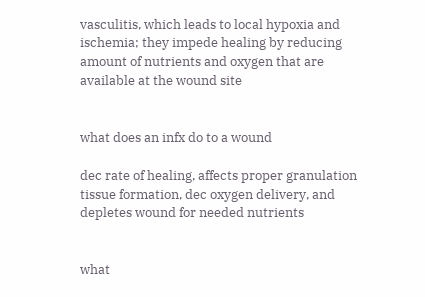vasculitis, which leads to local hypoxia and ischemia; they impede healing by reducing amount of nutrients and oxygen that are available at the wound site


what does an infx do to a wound

dec rate of healing, affects proper granulation tissue formation, dec oxygen delivery, and depletes wound for needed nutrients


what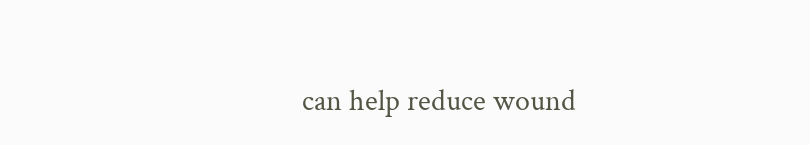can help reduce wound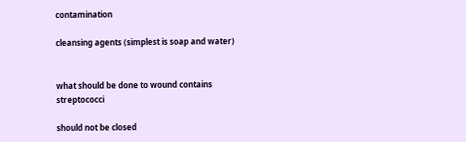contamination

cleansing agents (simplest is soap and water)


what should be done to wound contains streptococci

should not be closed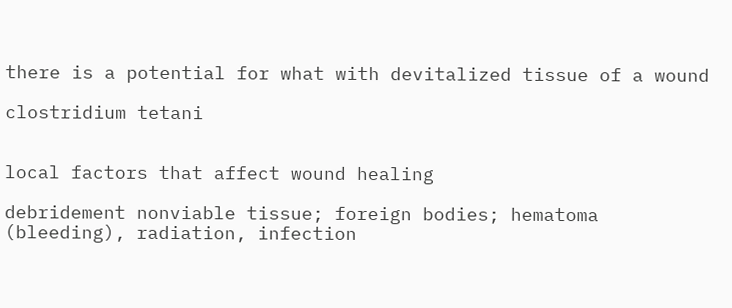there is a potential for what with devitalized tissue of a wound

clostridium tetani


local factors that affect wound healing

debridement nonviable tissue; foreign bodies; hematoma (bleeding), radiation, infection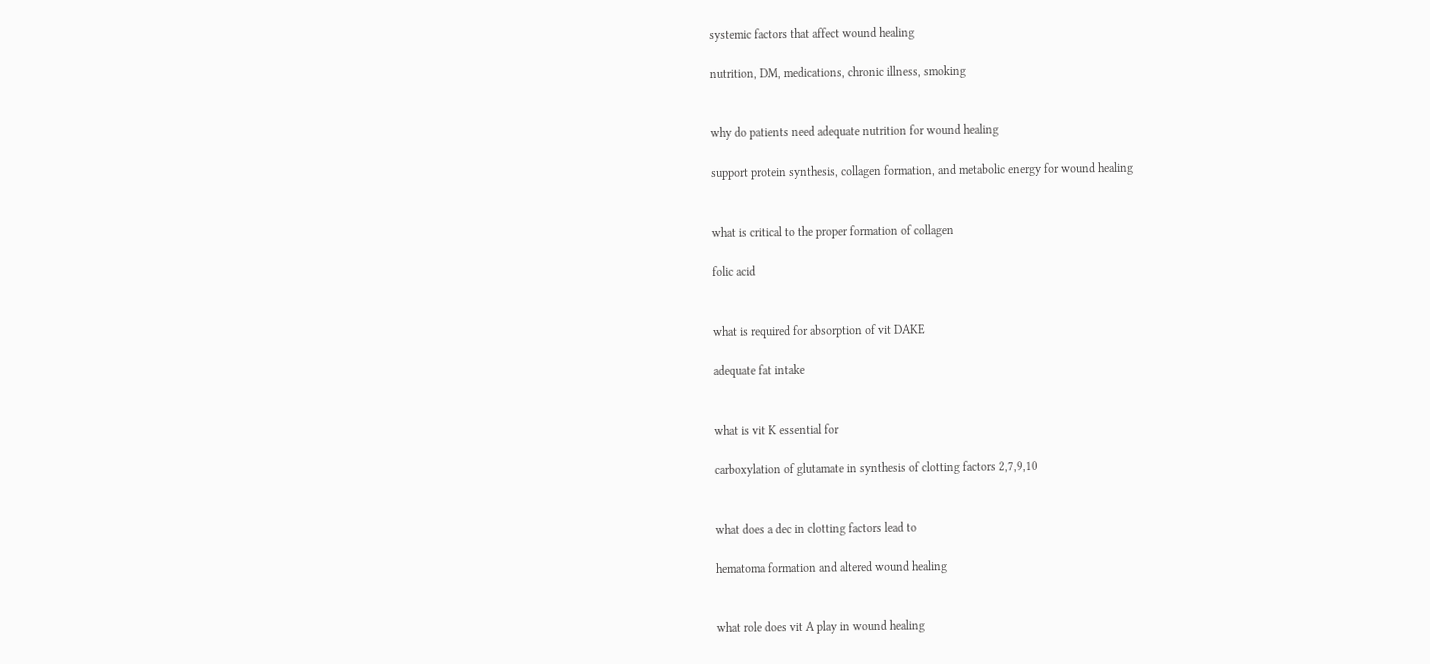systemic factors that affect wound healing

nutrition, DM, medications, chronic illness, smoking


why do patients need adequate nutrition for wound healing

support protein synthesis, collagen formation, and metabolic energy for wound healing


what is critical to the proper formation of collagen

folic acid


what is required for absorption of vit DAKE

adequate fat intake


what is vit K essential for

carboxylation of glutamate in synthesis of clotting factors 2,7,9,10


what does a dec in clotting factors lead to

hematoma formation and altered wound healing


what role does vit A play in wound healing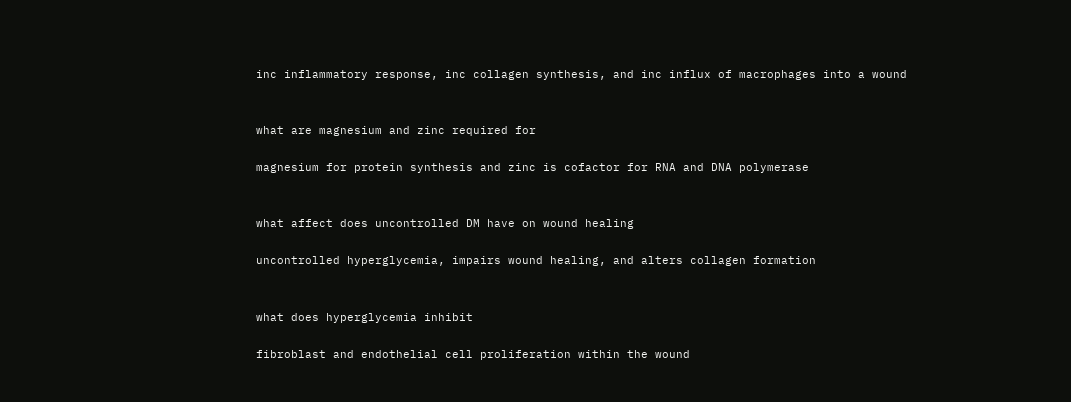inc inflammatory response, inc collagen synthesis, and inc influx of macrophages into a wound


what are magnesium and zinc required for

magnesium for protein synthesis and zinc is cofactor for RNA and DNA polymerase


what affect does uncontrolled DM have on wound healing

uncontrolled hyperglycemia, impairs wound healing, and alters collagen formation


what does hyperglycemia inhibit

fibroblast and endothelial cell proliferation within the wound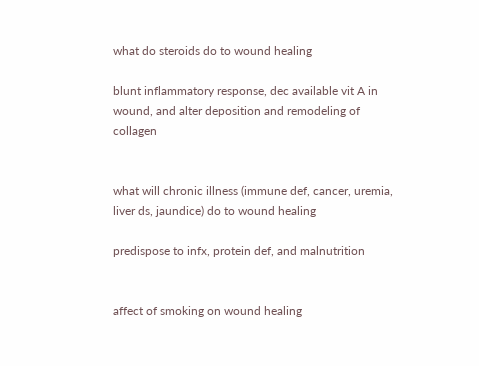what do steroids do to wound healing

blunt inflammatory response, dec available vit A in wound, and alter deposition and remodeling of collagen


what will chronic illness (immune def, cancer, uremia, liver ds, jaundice) do to wound healing

predispose to infx, protein def, and malnutrition


affect of smoking on wound healing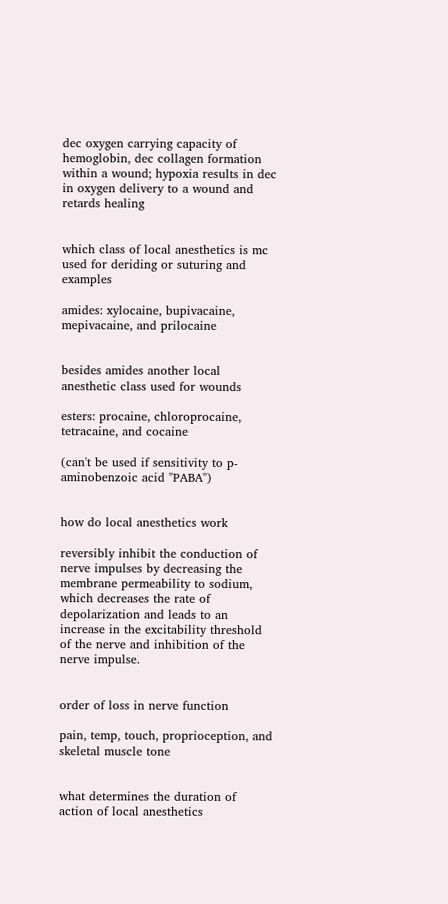dec oxygen carrying capacity of hemoglobin, dec collagen formation within a wound; hypoxia results in dec in oxygen delivery to a wound and retards healing


which class of local anesthetics is mc used for deriding or suturing and examples

amides: xylocaine, bupivacaine, mepivacaine, and prilocaine


besides amides another local anesthetic class used for wounds

esters: procaine, chloroprocaine, tetracaine, and cocaine

(can't be used if sensitivity to p-aminobenzoic acid "PABA")


how do local anesthetics work

reversibly inhibit the conduction of nerve impulses by decreasing the membrane permeability to sodium, which decreases the rate of depolarization and leads to an increase in the excitability threshold of the nerve and inhibition of the nerve impulse.


order of loss in nerve function

pain, temp, touch, proprioception, and skeletal muscle tone


what determines the duration of action of local anesthetics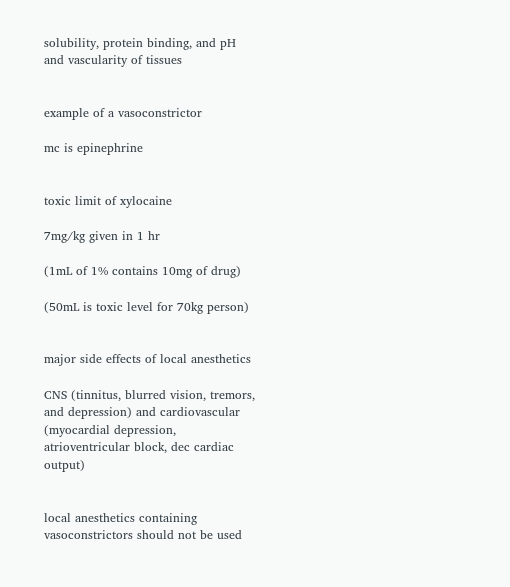solubility, protein binding, and pH and vascularity of tissues


example of a vasoconstrictor

mc is epinephrine


toxic limit of xylocaine

7mg/kg given in 1 hr

(1mL of 1% contains 10mg of drug)

(50mL is toxic level for 70kg person)


major side effects of local anesthetics

CNS (tinnitus, blurred vision, tremors, and depression) and cardiovascular (myocardial depression, atrioventricular block, dec cardiac output)


local anesthetics containing vasoconstrictors should not be used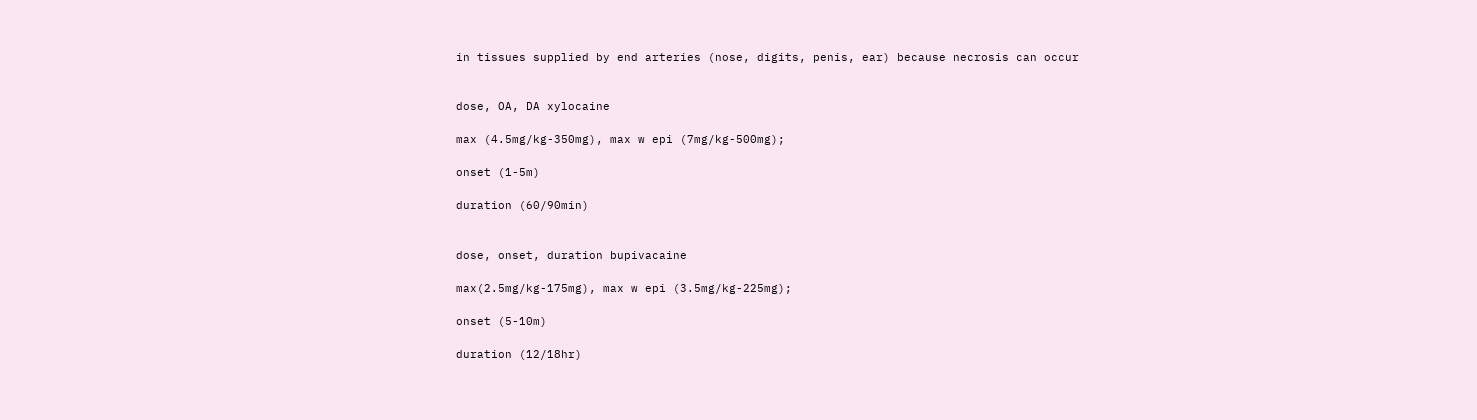in tissues supplied by end arteries (nose, digits, penis, ear) because necrosis can occur


dose, OA, DA xylocaine

max (4.5mg/kg-350mg), max w epi (7mg/kg-500mg);

onset (1-5m)

duration (60/90min)


dose, onset, duration bupivacaine

max(2.5mg/kg-175mg), max w epi (3.5mg/kg-225mg);

onset (5-10m)

duration (12/18hr)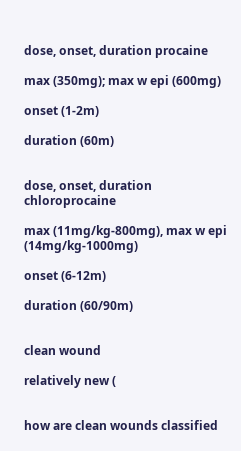dose, onset, duration procaine

max (350mg); max w epi (600mg)

onset (1-2m)

duration (60m)


dose, onset, duration chloroprocaine

max (11mg/kg-800mg), max w epi (14mg/kg-1000mg)

onset (6-12m)

duration (60/90m)


clean wound

relatively new (


how are clean wounds classified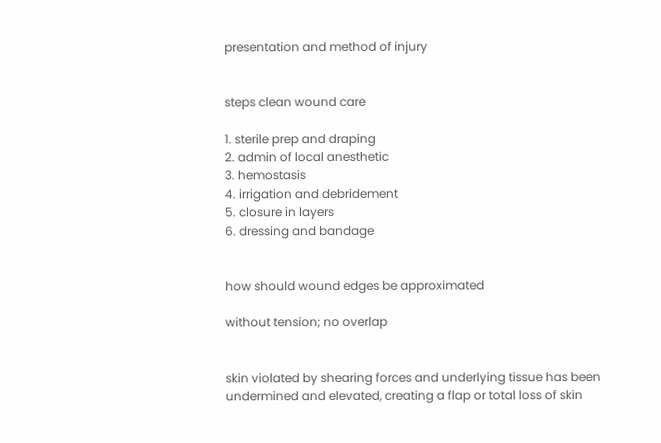presentation and method of injury


steps clean wound care

1. sterile prep and draping
2. admin of local anesthetic
3. hemostasis
4. irrigation and debridement
5. closure in layers
6. dressing and bandage


how should wound edges be approximated

without tension; no overlap


skin violated by shearing forces and underlying tissue has been undermined and elevated, creating a flap or total loss of skin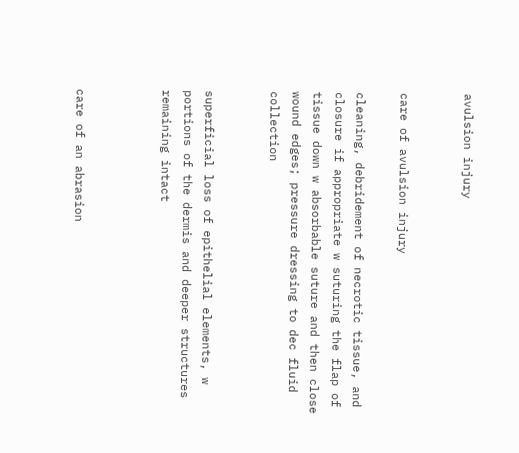avulsion injury


care of avulsion injury

cleaning, debridement of necrotic tissue, and closure if appropriate w suturing the flap of tissue down w absorbable suture and then close wound edges; pressure dressing to dec fluid collection


superficial loss of epithelial elements, w portions of the dermis and deeper structures remaining intact



care of an abrasion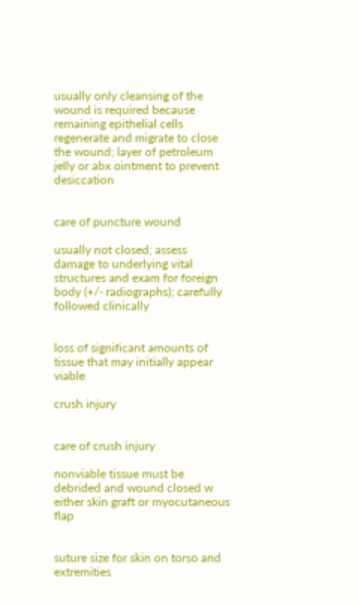usually only cleansing of the wound is required because remaining epithelial cells regenerate and migrate to close the wound; layer of petroleum jelly or abx ointment to prevent desiccation


care of puncture wound

usually not closed; assess damage to underlying vital structures and exam for foreign body (+/- radiographs); carefully followed clinically


loss of significant amounts of tissue that may initially appear viable

crush injury


care of crush injury

nonviable tissue must be debrided and wound closed w either skin graft or myocutaneous flap


suture size for skin on torso and extremities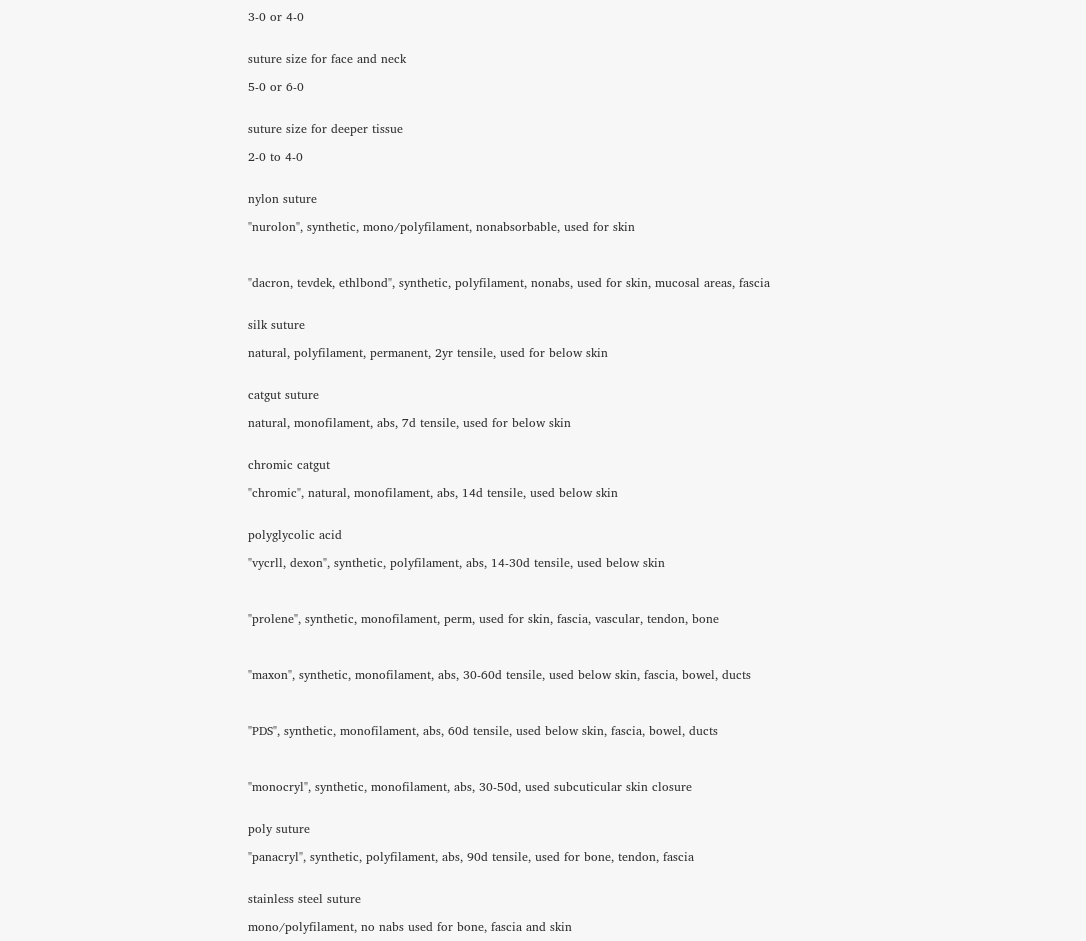3-0 or 4-0


suture size for face and neck

5-0 or 6-0


suture size for deeper tissue

2-0 to 4-0


nylon suture

"nurolon", synthetic, mono/polyfilament, nonabsorbable, used for skin



"dacron, tevdek, ethlbond", synthetic, polyfilament, nonabs, used for skin, mucosal areas, fascia


silk suture

natural, polyfilament, permanent, 2yr tensile, used for below skin


catgut suture

natural, monofilament, abs, 7d tensile, used for below skin


chromic catgut

"chromic", natural, monofilament, abs, 14d tensile, used below skin


polyglycolic acid

"vycrll, dexon", synthetic, polyfilament, abs, 14-30d tensile, used below skin



"prolene", synthetic, monofilament, perm, used for skin, fascia, vascular, tendon, bone



"maxon", synthetic, monofilament, abs, 30-60d tensile, used below skin, fascia, bowel, ducts



"PDS", synthetic, monofilament, abs, 60d tensile, used below skin, fascia, bowel, ducts



"monocryl", synthetic, monofilament, abs, 30-50d, used subcuticular skin closure


poly suture

"panacryl", synthetic, polyfilament, abs, 90d tensile, used for bone, tendon, fascia


stainless steel suture

mono/polyfilament, no nabs used for bone, fascia and skin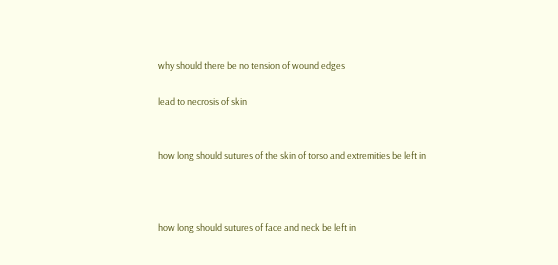why should there be no tension of wound edges

lead to necrosis of skin


how long should sutures of the skin of torso and extremities be left in



how long should sutures of face and neck be left in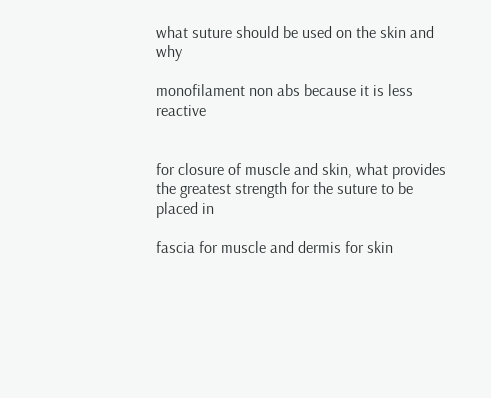what suture should be used on the skin and why

monofilament non abs because it is less reactive


for closure of muscle and skin, what provides the greatest strength for the suture to be placed in

fascia for muscle and dermis for skin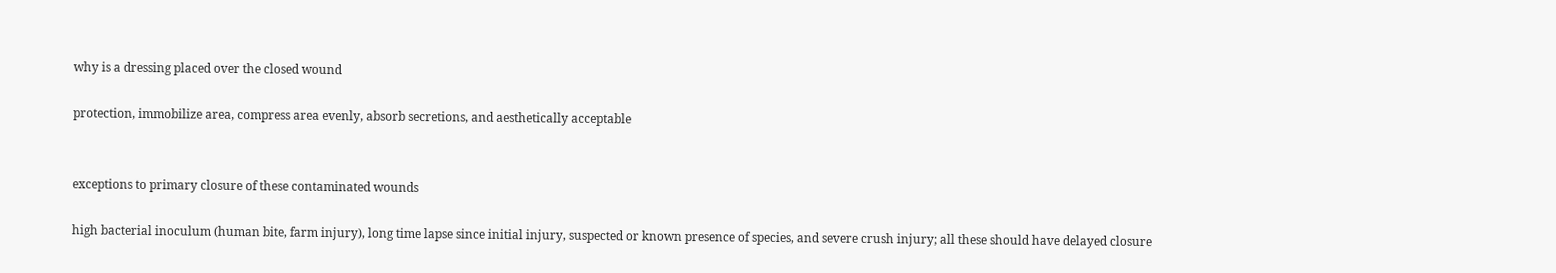why is a dressing placed over the closed wound

protection, immobilize area, compress area evenly, absorb secretions, and aesthetically acceptable


exceptions to primary closure of these contaminated wounds

high bacterial inoculum (human bite, farm injury), long time lapse since initial injury, suspected or known presence of species, and severe crush injury; all these should have delayed closure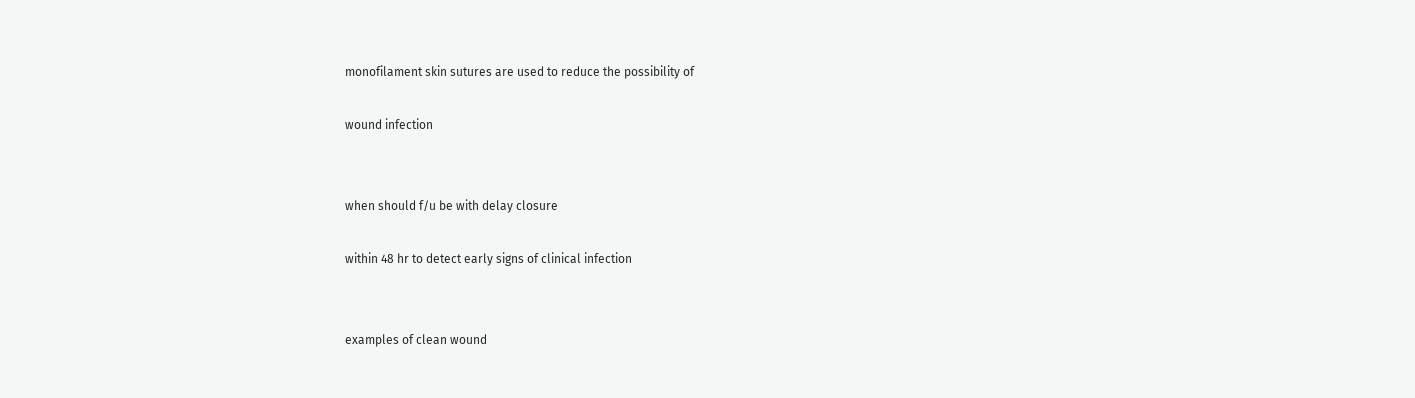monofilament skin sutures are used to reduce the possibility of

wound infection


when should f/u be with delay closure

within 48 hr to detect early signs of clinical infection


examples of clean wound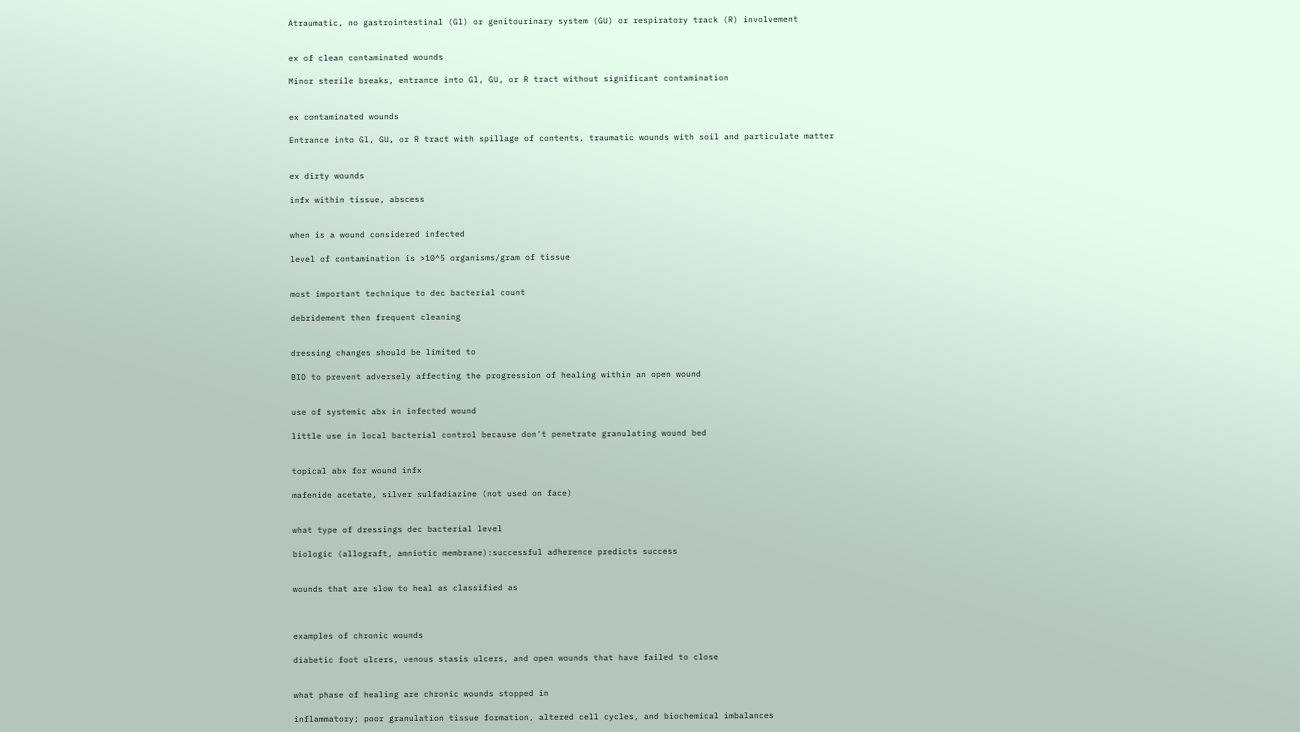Atraumatic, no gastrointestinal (Gl) or genitourinary system (GU) or respiratory track (R) involvement


ex of clean contaminated wounds

Minor sterile breaks, entrance into Gl, GU, or R tract without significant contamination


ex contaminated wounds

Entrance into Gl, GU, or R tract with spillage of contents, traumatic wounds with soil and particulate matter


ex dirty wounds

infx within tissue, abscess


when is a wound considered infected

level of contamination is >10^5 organisms/gram of tissue


most important technique to dec bacterial count

debridement then frequent cleaning


dressing changes should be limited to

BID to prevent adversely affecting the progression of healing within an open wound


use of systemic abx in infected wound

little use in local bacterial control because don't penetrate granulating wound bed


topical abx for wound infx

mafenide acetate, silver sulfadiazine (not used on face)


what type of dressings dec bacterial level

biologic (allograft, amniotic membrane):successful adherence predicts success


wounds that are slow to heal as classified as



examples of chronic wounds

diabetic foot ulcers, venous stasis ulcers, and open wounds that have failed to close


what phase of healing are chronic wounds stopped in

inflammatory; poor granulation tissue formation, altered cell cycles, and biochemical imbalances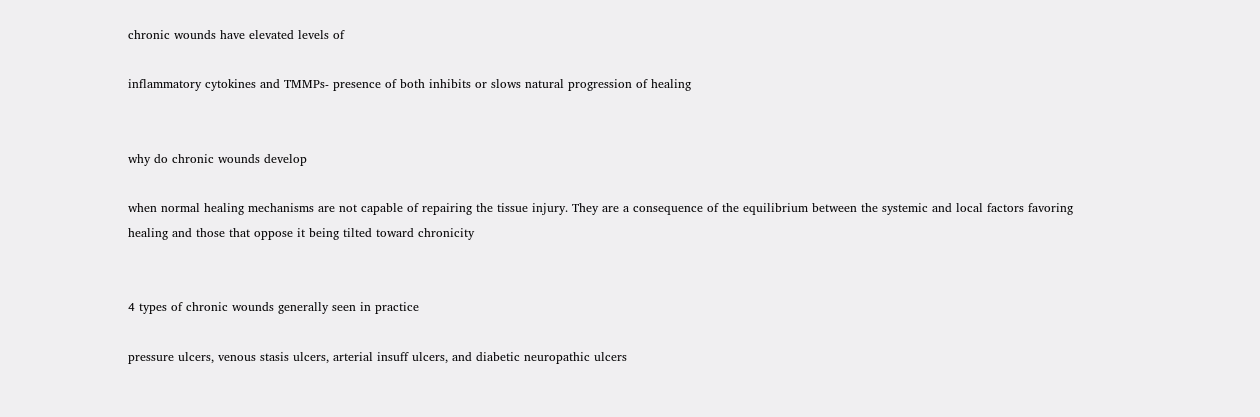chronic wounds have elevated levels of

inflammatory cytokines and TMMPs- presence of both inhibits or slows natural progression of healing


why do chronic wounds develop

when normal healing mechanisms are not capable of repairing the tissue injury. They are a consequence of the equilibrium between the systemic and local factors favoring healing and those that oppose it being tilted toward chronicity


4 types of chronic wounds generally seen in practice

pressure ulcers, venous stasis ulcers, arterial insuff ulcers, and diabetic neuropathic ulcers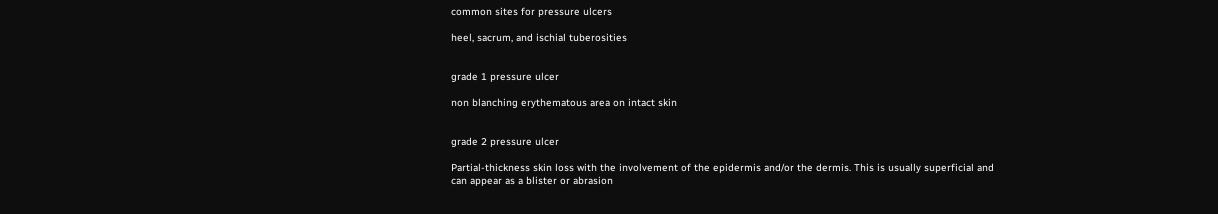common sites for pressure ulcers

heel, sacrum, and ischial tuberosities


grade 1 pressure ulcer

non blanching erythematous area on intact skin


grade 2 pressure ulcer

Partial-thickness skin loss with the involvement of the epidermis and/or the dermis. This is usually superficial and can appear as a blister or abrasion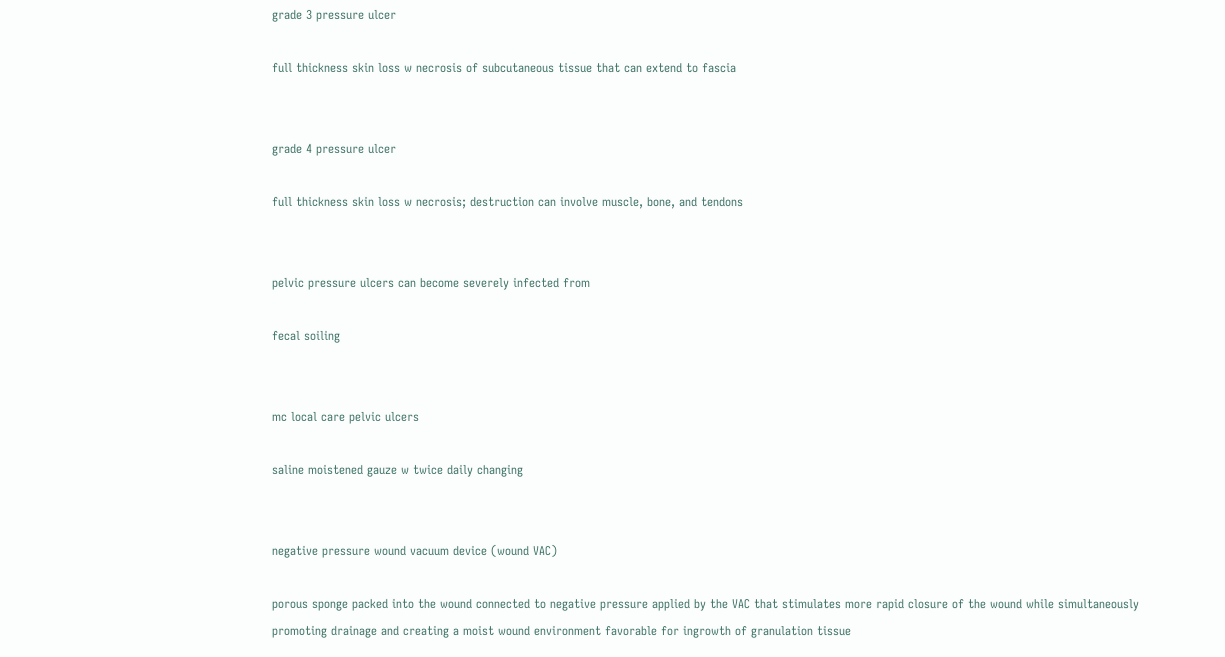grade 3 pressure ulcer

full thickness skin loss w necrosis of subcutaneous tissue that can extend to fascia


grade 4 pressure ulcer

full thickness skin loss w necrosis; destruction can involve muscle, bone, and tendons


pelvic pressure ulcers can become severely infected from

fecal soiling


mc local care pelvic ulcers

saline moistened gauze w twice daily changing


negative pressure wound vacuum device (wound VAC)

porous sponge packed into the wound connected to negative pressure applied by the VAC that stimulates more rapid closure of the wound while simultaneously promoting drainage and creating a moist wound environment favorable for ingrowth of granulation tissue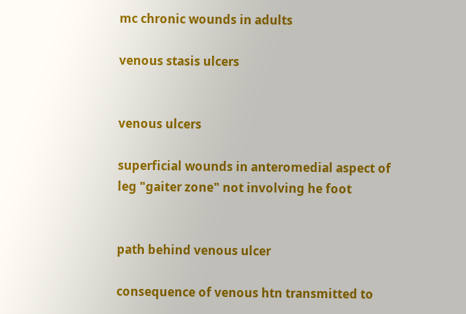mc chronic wounds in adults

venous stasis ulcers


venous ulcers

superficial wounds in anteromedial aspect of leg "gaiter zone" not involving he foot


path behind venous ulcer

consequence of venous htn transmitted to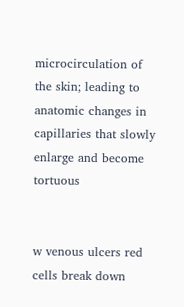microcirculation of the skin; leading to anatomic changes in capillaries that slowly enlarge and become tortuous


w venous ulcers red cells break down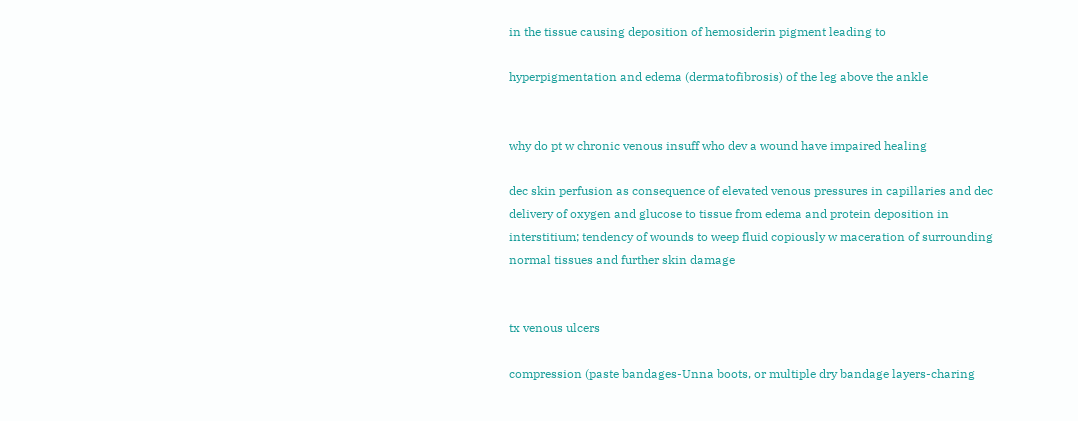in the tissue causing deposition of hemosiderin pigment leading to

hyperpigmentation and edema (dermatofibrosis) of the leg above the ankle


why do pt w chronic venous insuff who dev a wound have impaired healing

dec skin perfusion as consequence of elevated venous pressures in capillaries and dec delivery of oxygen and glucose to tissue from edema and protein deposition in interstitium; tendency of wounds to weep fluid copiously w maceration of surrounding normal tissues and further skin damage


tx venous ulcers

compression (paste bandages-Unna boots, or multiple dry bandage layers-charing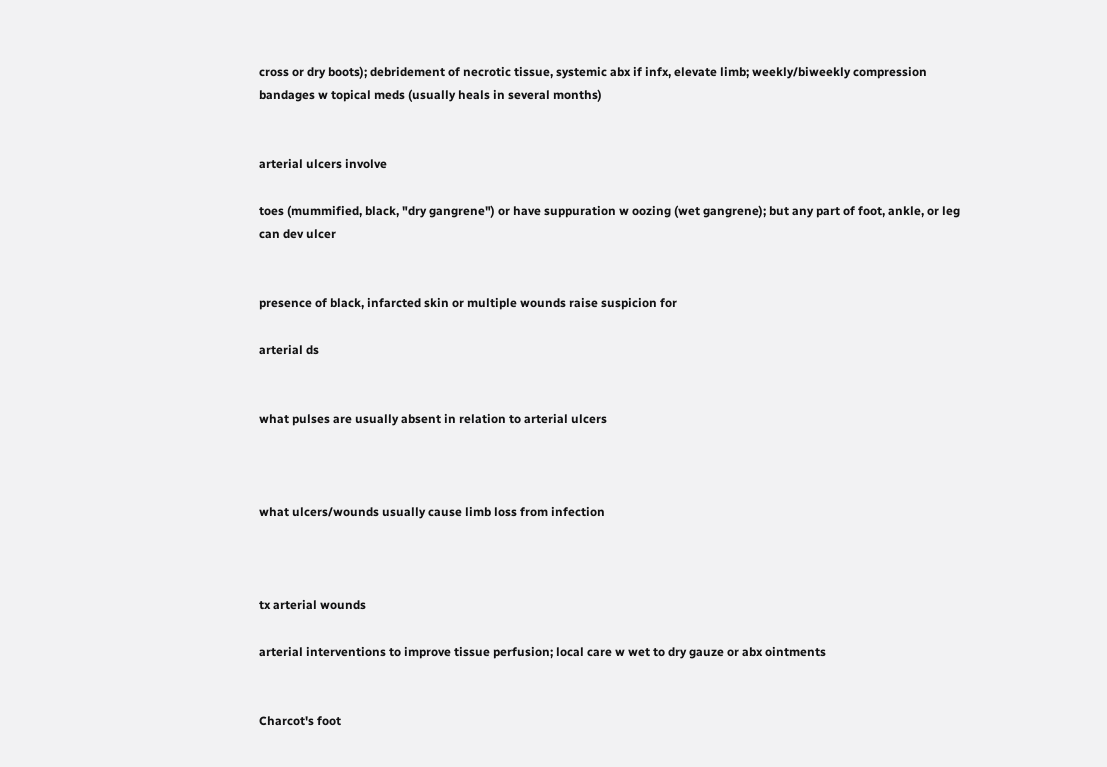cross or dry boots); debridement of necrotic tissue, systemic abx if infx, elevate limb; weekly/biweekly compression bandages w topical meds (usually heals in several months)


arterial ulcers involve

toes (mummified, black, "dry gangrene") or have suppuration w oozing (wet gangrene); but any part of foot, ankle, or leg can dev ulcer


presence of black, infarcted skin or multiple wounds raise suspicion for

arterial ds


what pulses are usually absent in relation to arterial ulcers



what ulcers/wounds usually cause limb loss from infection



tx arterial wounds

arterial interventions to improve tissue perfusion; local care w wet to dry gauze or abx ointments


Charcot's foot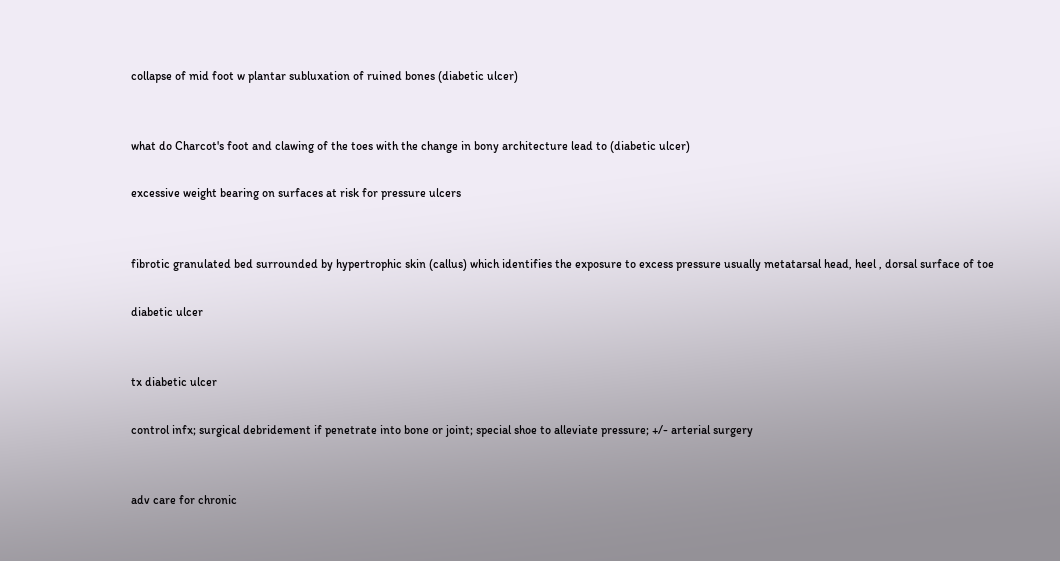collapse of mid foot w plantar subluxation of ruined bones (diabetic ulcer)


what do Charcot's foot and clawing of the toes with the change in bony architecture lead to (diabetic ulcer)

excessive weight bearing on surfaces at risk for pressure ulcers


fibrotic granulated bed surrounded by hypertrophic skin (callus) which identifies the exposure to excess pressure usually metatarsal head, heel , dorsal surface of toe

diabetic ulcer


tx diabetic ulcer

control infx; surgical debridement if penetrate into bone or joint; special shoe to alleviate pressure; +/- arterial surgery


adv care for chronic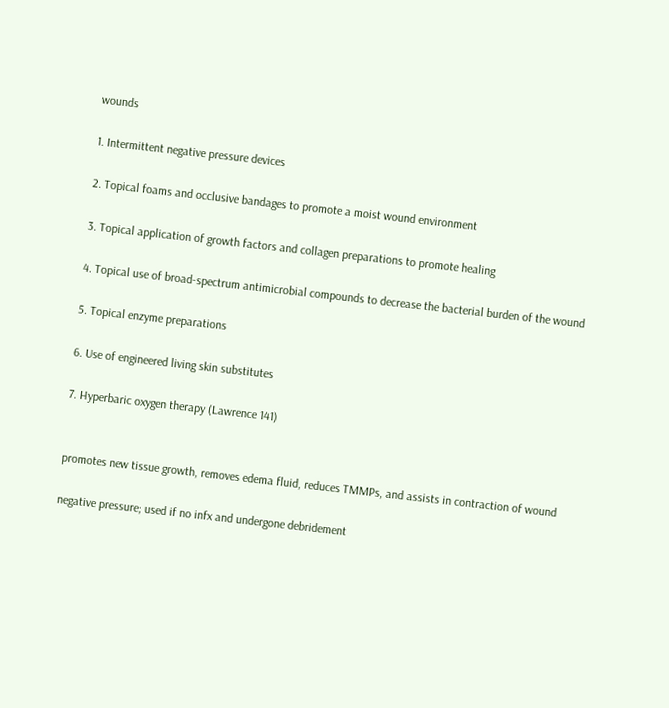wounds

1. Intermittent negative pressure devices

2. Topical foams and occlusive bandages to promote a moist wound environment

3. Topical application of growth factors and collagen preparations to promote healing

4. Topical use of broad-spectrum antimicrobial compounds to decrease the bacterial burden of the wound

5. Topical enzyme preparations

6. Use of engineered living skin substitutes

7. Hyperbaric oxygen therapy (Lawrence 141)


promotes new tissue growth, removes edema fluid, reduces TMMPs, and assists in contraction of wound

negative pressure; used if no infx and undergone debridement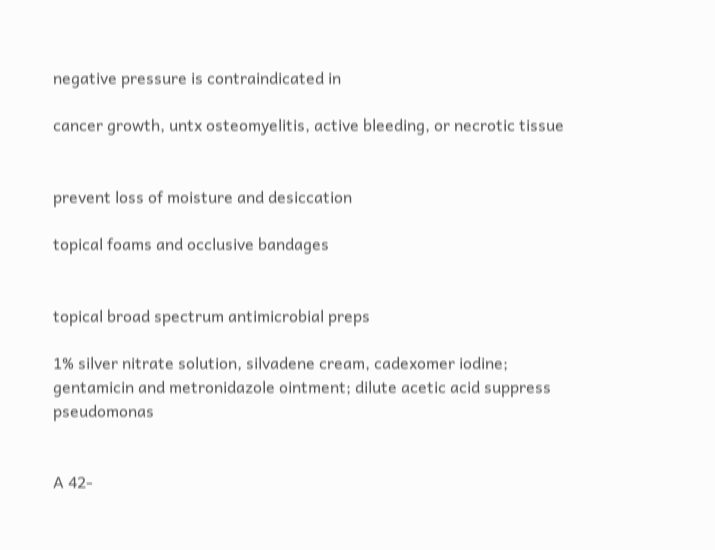negative pressure is contraindicated in

cancer growth, untx osteomyelitis, active bleeding, or necrotic tissue


prevent loss of moisture and desiccation

topical foams and occlusive bandages


topical broad spectrum antimicrobial preps

1% silver nitrate solution, silvadene cream, cadexomer iodine; gentamicin and metronidazole ointment; dilute acetic acid suppress pseudomonas


A 42-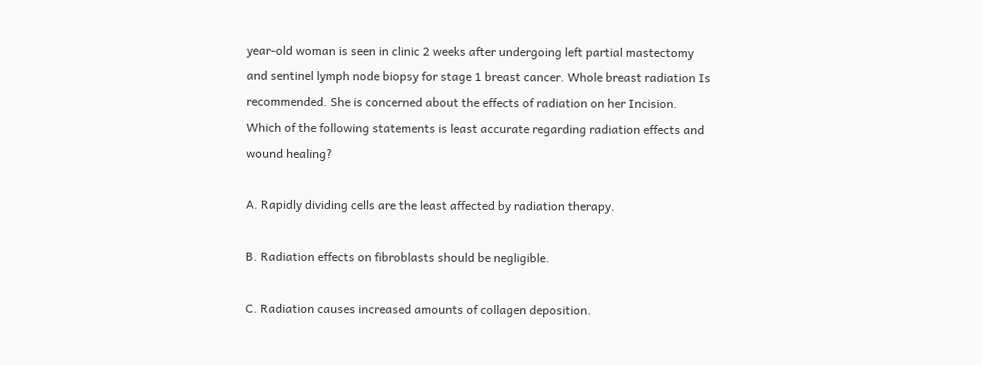year-old woman is seen in clinic 2 weeks after undergoing left partial mastectomy and sentinel lymph node biopsy for stage 1 breast cancer. Whole breast radiation Is recommended. She is concerned about the effects of radiation on her Incision. Which of the following statements is least accurate regarding radiation effects and wound healing?

A. Rapidly dividing cells are the least affected by radiation therapy.

B. Radiation effects on fibroblasts should be negligible.

C. Radiation causes increased amounts of collagen deposition.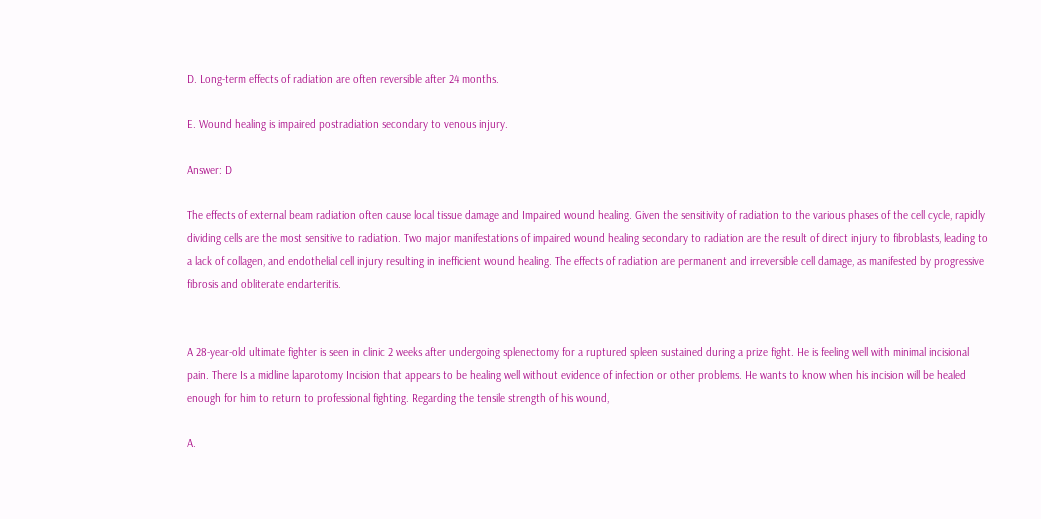D. Long-term effects of radiation are often reversible after 24 months.

E. Wound healing is impaired postradiation secondary to venous injury.

Answer: D

The effects of external beam radiation often cause local tissue damage and Impaired wound healing. Given the sensitivity of radiation to the various phases of the cell cycle, rapidly dividing cells are the most sensitive to radiation. Two major manifestations of impaired wound healing secondary to radiation are the result of direct injury to fibroblasts, leading to a lack of collagen, and endothelial cell injury resulting in inefficient wound healing. The effects of radiation are permanent and irreversible cell damage, as manifested by progressive fibrosis and obliterate endarteritis.


A 28-year-old ultimate fighter is seen in clinic 2 weeks after undergoing splenectomy for a ruptured spleen sustained during a prize fight. He is feeling well with minimal incisional pain. There Is a midline laparotomy Incision that appears to be healing well without evidence of infection or other problems. He wants to know when his incision will be healed enough for him to return to professional fighting. Regarding the tensile strength of his wound,

A.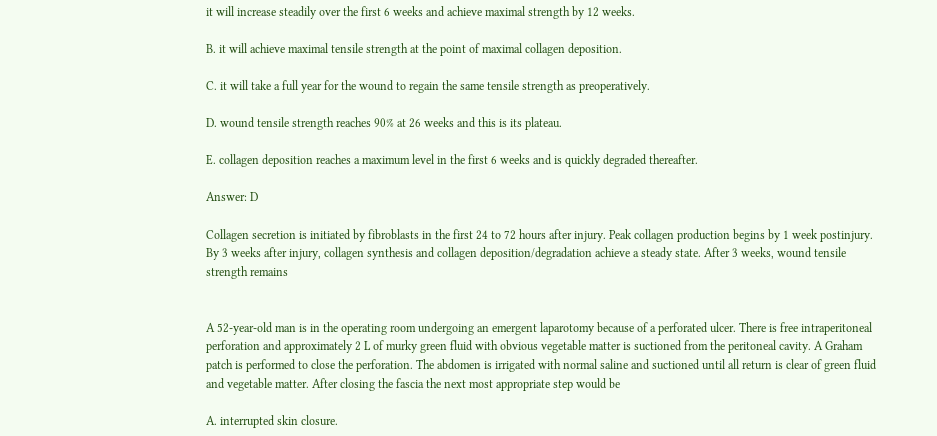it will increase steadily over the first 6 weeks and achieve maximal strength by 12 weeks.

B. it will achieve maximal tensile strength at the point of maximal collagen deposition.

C. it will take a full year for the wound to regain the same tensile strength as preoperatively.

D. wound tensile strength reaches 90% at 26 weeks and this is its plateau.

E. collagen deposition reaches a maximum level in the first 6 weeks and is quickly degraded thereafter.

Answer: D

Collagen secretion is initiated by fibroblasts in the first 24 to 72 hours after injury. Peak collagen production begins by 1 week postinjury. By 3 weeks after injury, collagen synthesis and collagen deposition/degradation achieve a steady state. After 3 weeks, wound tensile strength remains


A 52-year-old man is in the operating room undergoing an emergent laparotomy because of a perforated ulcer. There is free intraperitoneal perforation and approximately 2 L of murky green fluid with obvious vegetable matter is suctioned from the peritoneal cavity. A Graham patch is performed to close the perforation. The abdomen is irrigated with normal saline and suctioned until all return is clear of green fluid and vegetable matter. After closing the fascia the next most appropriate step would be

A. interrupted skin closure.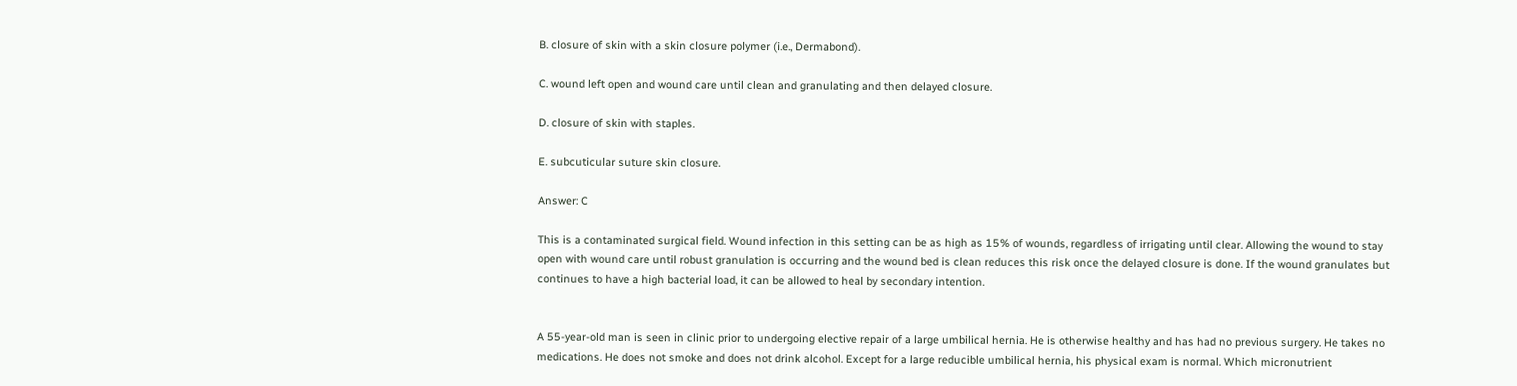B. closure of skin with a skin closure polymer (i.e., Dermabond).

C. wound left open and wound care until clean and granulating and then delayed closure.

D. closure of skin with staples.

E. subcuticular suture skin closure.

Answer: C

This is a contaminated surgical field. Wound infection in this setting can be as high as 15% of wounds, regardless of irrigating until clear. Allowing the wound to stay open with wound care until robust granulation is occurring and the wound bed is clean reduces this risk once the delayed closure is done. If the wound granulates but continues to have a high bacterial load, it can be allowed to heal by secondary intention.


A 55-year-old man is seen in clinic prior to undergoing elective repair of a large umbilical hernia. He is otherwise healthy and has had no previous surgery. He takes no medications. He does not smoke and does not drink alcohol. Except for a large reducible umbilical hernia, his physical exam is normal. Which micronutrient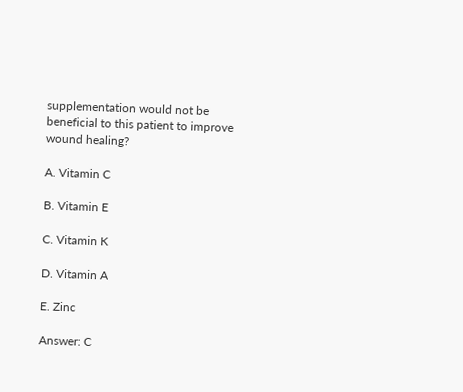supplementation would not be beneficial to this patient to improve wound healing?

A. Vitamin C

B. Vitamin E

C. Vitamin K

D. Vitamin A

E. Zinc

Answer: C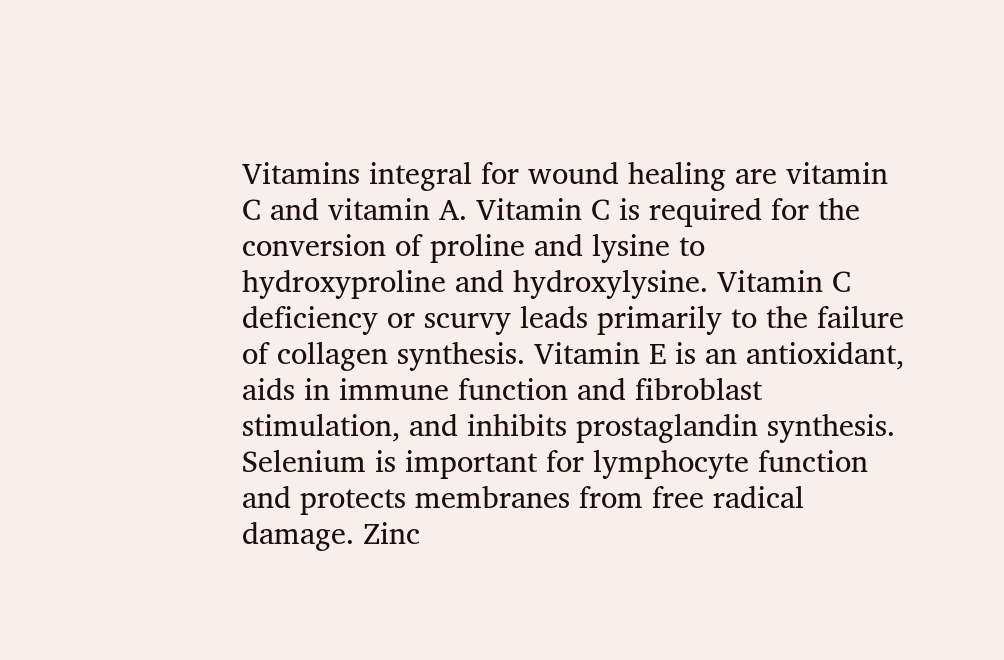Vitamins integral for wound healing are vitamin C and vitamin A. Vitamin C is required for the conversion of proline and lysine to hydroxyproline and hydroxylysine. Vitamin C deficiency or scurvy leads primarily to the failure of collagen synthesis. Vitamin E is an antioxidant, aids in immune function and fibroblast stimulation, and inhibits prostaglandin synthesis. Selenium is important for lymphocyte function and protects membranes from free radical damage. Zinc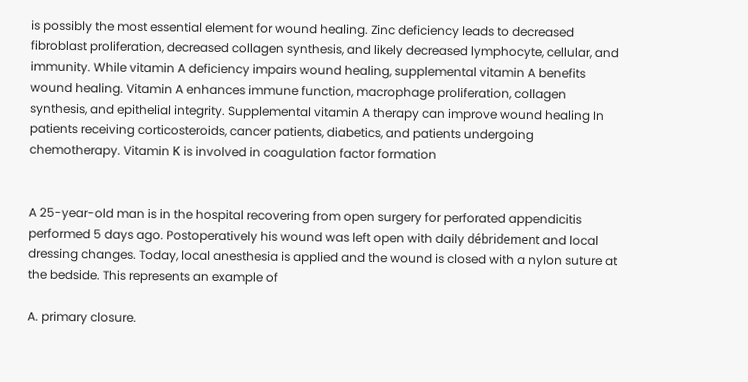is possibly the most essential element for wound healing. Zinc deficiency leads to decreased fibroblast proliferation, decreased collagen synthesis, and likely decreased lymphocyte, cellular, and immunity. While vitamin A deficiency impairs wound healing, supplemental vitamin A benefits wound healing. Vitamin A enhances immune function, macrophage proliferation, collagen synthesis, and epithelial integrity. Supplemental vitamin A therapy can improve wound healing In patients receiving corticosteroids, cancer patients, diabetics, and patients undergoing chemotherapy. Vitamin Κ is involved in coagulation factor formation


A 25-year-old man is in the hospital recovering from open surgery for perforated appendicitis performed 5 days ago. Postoperatively his wound was left open with daily débridement and local dressing changes. Today, local anesthesia is applied and the wound is closed with a nylon suture at the bedside. This represents an example of

A. primary closure.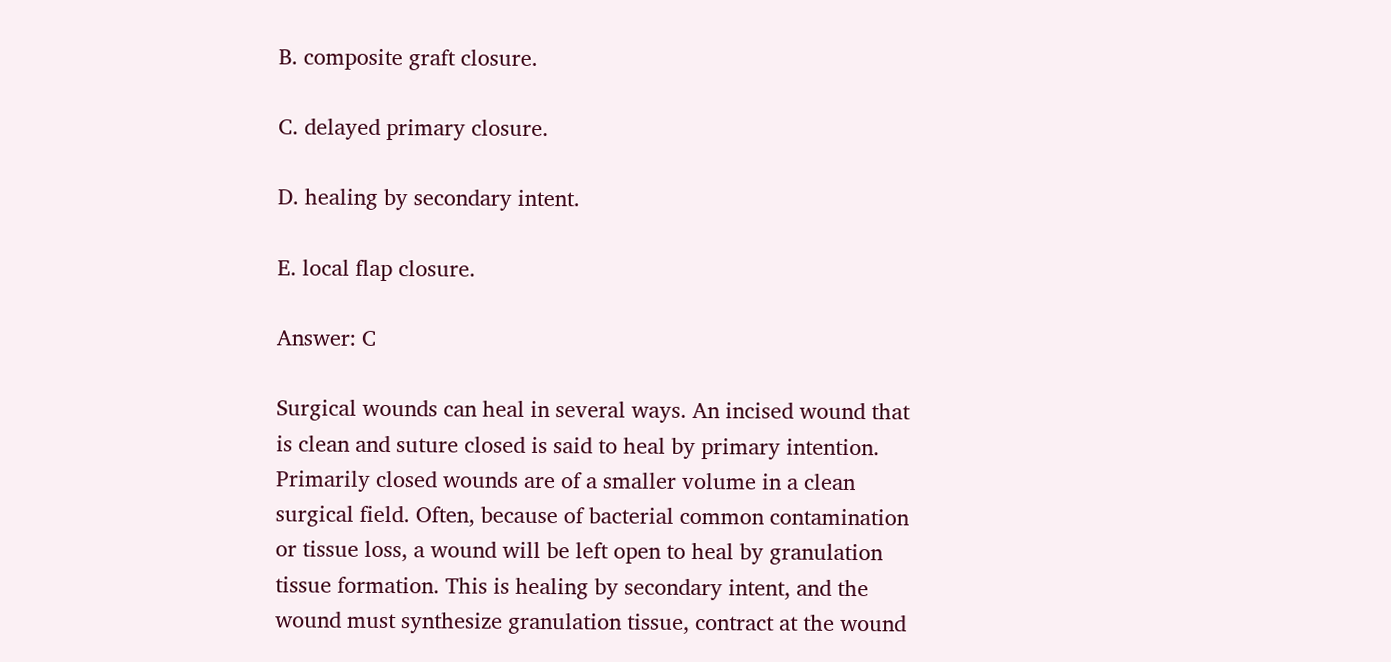B. composite graft closure.

C. delayed primary closure.

D. healing by secondary intent.

E. local flap closure.

Answer: C

Surgical wounds can heal in several ways. An incised wound that is clean and suture closed is said to heal by primary intention. Primarily closed wounds are of a smaller volume in a clean surgical field. Often, because of bacterial common contamination or tissue loss, a wound will be left open to heal by granulation tissue formation. This is healing by secondary intent, and the wound must synthesize granulation tissue, contract at the wound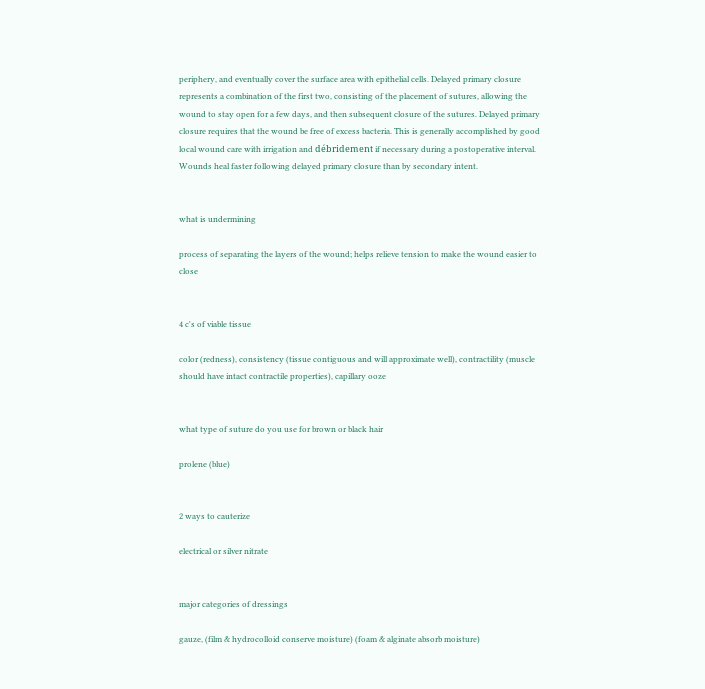periphery, and eventually cover the surface area with epithelial cells. Delayed primary closure represents a combination of the first two, consisting of the placement of sutures, allowing the wound to stay open for a few days, and then subsequent closure of the sutures. Delayed primary closure requires that the wound be free of excess bacteria. This is generally accomplished by good local wound care with irrigation and débridement if necessary during a postoperative interval. Wounds heal faster following delayed primary closure than by secondary intent.


what is undermining

process of separating the layers of the wound; helps relieve tension to make the wound easier to close


4 c's of viable tissue

color (redness), consistency (tissue contiguous and will approximate well), contractility (muscle should have intact contractile properties), capillary ooze


what type of suture do you use for brown or black hair

prolene (blue)


2 ways to cauterize

electrical or silver nitrate


major categories of dressings

gauze, (film & hydrocolloid conserve moisture) (foam & alginate absorb moisture)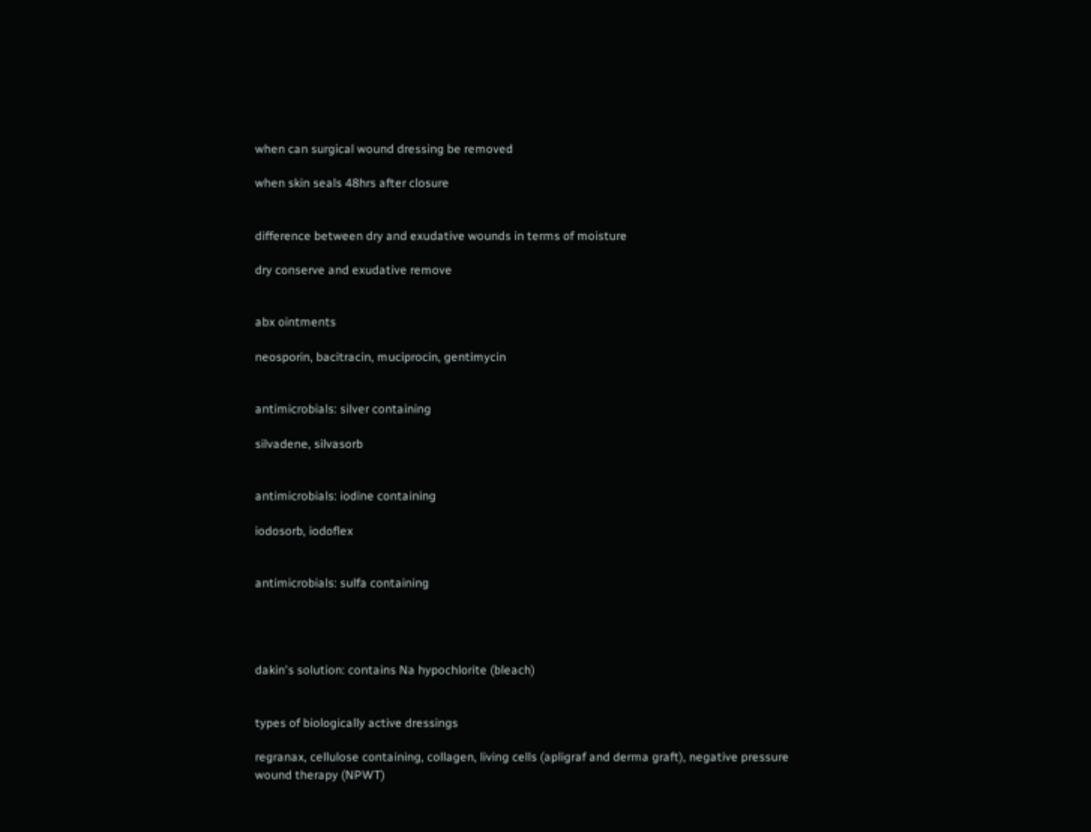when can surgical wound dressing be removed

when skin seals 48hrs after closure


difference between dry and exudative wounds in terms of moisture

dry conserve and exudative remove


abx ointments

neosporin, bacitracin, muciprocin, gentimycin


antimicrobials: silver containing

silvadene, silvasorb


antimicrobials: iodine containing

iodosorb, iodoflex


antimicrobials: sulfa containing




dakin's solution: contains Na hypochlorite (bleach)


types of biologically active dressings

regranax, cellulose containing, collagen, living cells (apligraf and derma graft), negative pressure wound therapy (NPWT)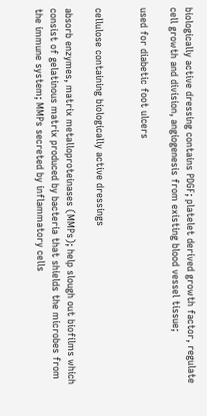biologically active dressing contains PDGF; platelet derived growth factor, regulate cell growth and division, angiogenesis from existing blood vessel tissue;

used for diabetic foot ulcers


cellulose containing biologically active dressings

absorb enzymes, matrix metalloproteinases (MMPs); help slough out biofilms which consist of gelatinous matrix produced by bacteria that shields the microbes from the immune system; MMPs secreted by inflammatory cells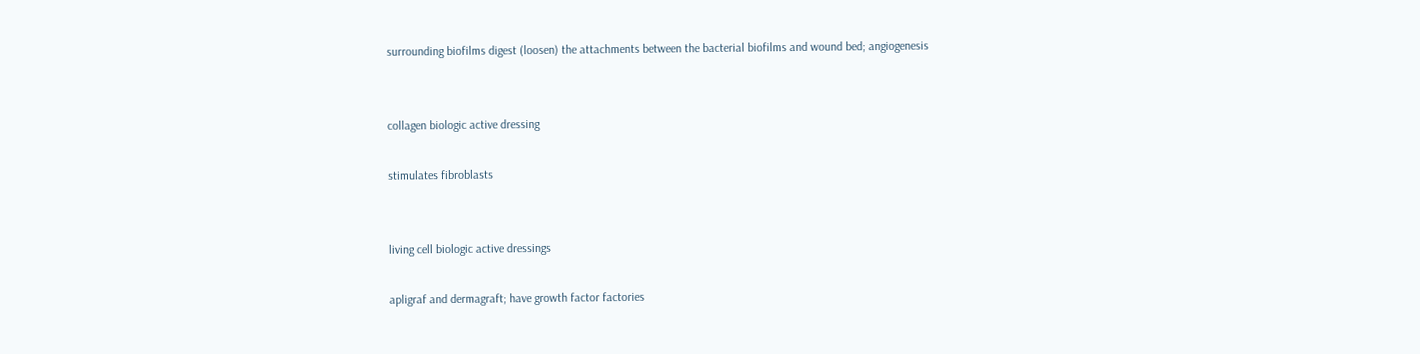surrounding biofilms digest (loosen) the attachments between the bacterial biofilms and wound bed; angiogenesis


collagen biologic active dressing

stimulates fibroblasts


living cell biologic active dressings

apligraf and dermagraft; have growth factor factories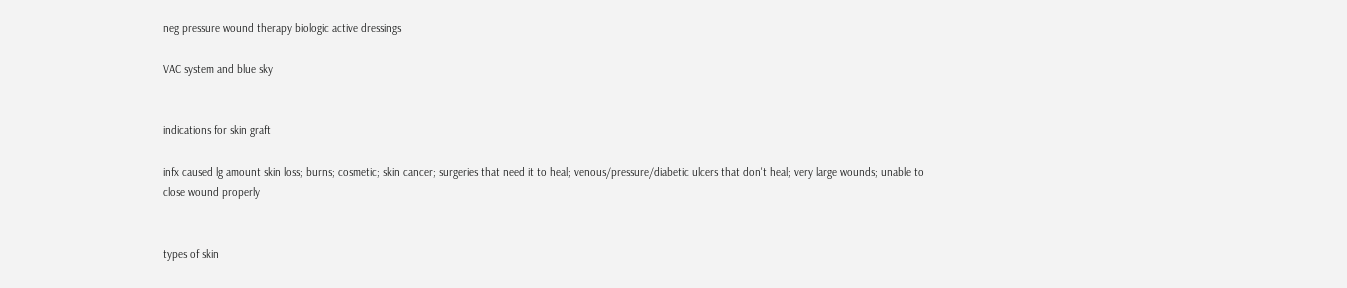neg pressure wound therapy biologic active dressings

VAC system and blue sky


indications for skin graft

infx caused lg amount skin loss; burns; cosmetic; skin cancer; surgeries that need it to heal; venous/pressure/diabetic ulcers that don't heal; very large wounds; unable to close wound properly


types of skin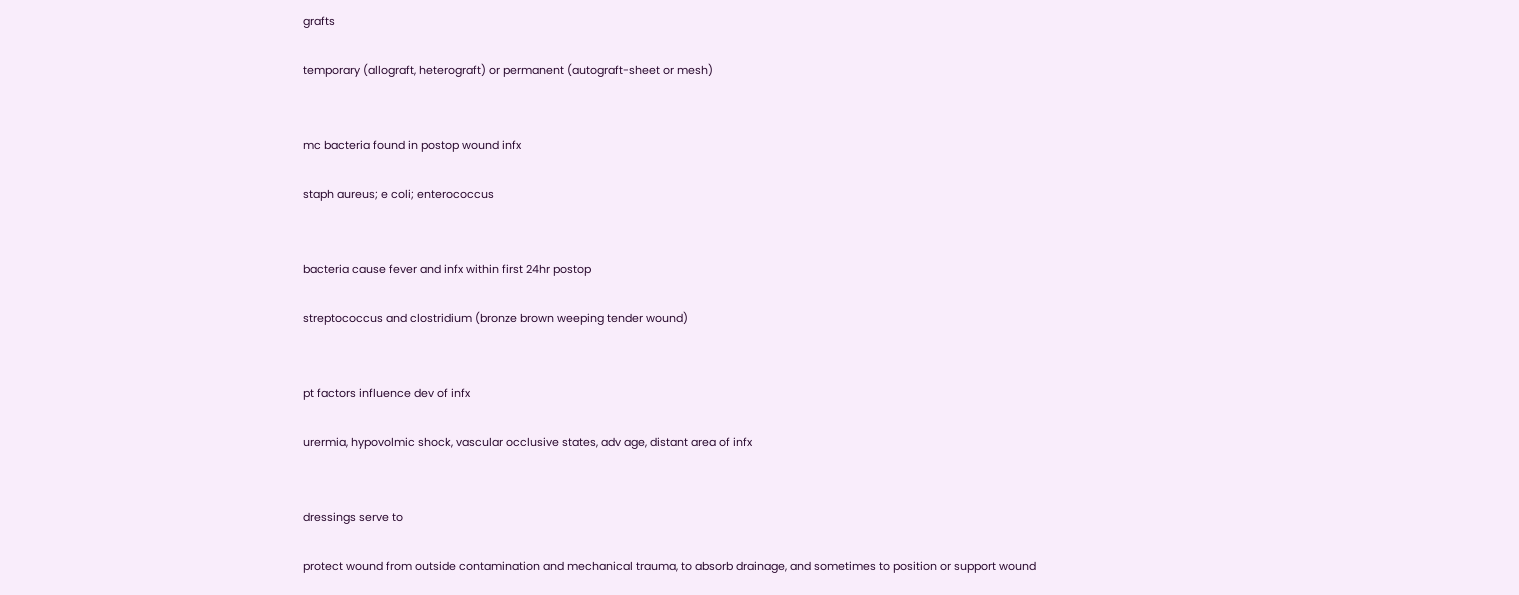grafts

temporary (allograft, heterograft) or permanent (autograft-sheet or mesh)


mc bacteria found in postop wound infx

staph aureus; e coli; enterococcus


bacteria cause fever and infx within first 24hr postop

streptococcus and clostridium (bronze brown weeping tender wound)


pt factors influence dev of infx

urermia, hypovolmic shock, vascular occlusive states, adv age, distant area of infx


dressings serve to

protect wound from outside contamination and mechanical trauma, to absorb drainage, and sometimes to position or support wound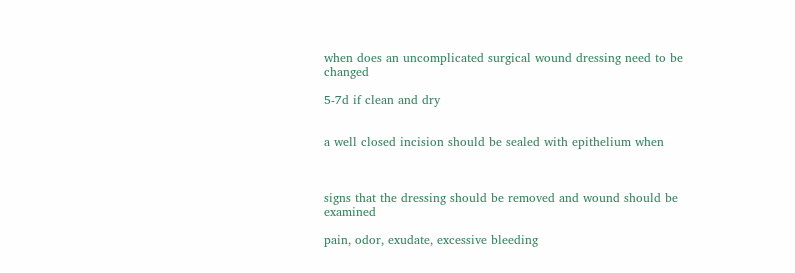when does an uncomplicated surgical wound dressing need to be changed

5-7d if clean and dry


a well closed incision should be sealed with epithelium when



signs that the dressing should be removed and wound should be examined

pain, odor, exudate, excessive bleeding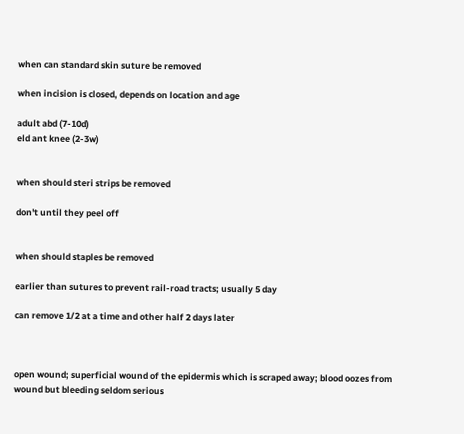when can standard skin suture be removed

when incision is closed, depends on location and age

adult abd (7-10d)
eld ant knee (2-3w)


when should steri strips be removed

don't until they peel off


when should staples be removed

earlier than sutures to prevent rail-road tracts; usually 5 day

can remove 1/2 at a time and other half 2 days later



open wound; superficial wound of the epidermis which is scraped away; blood oozes from wound but bleeding seldom serious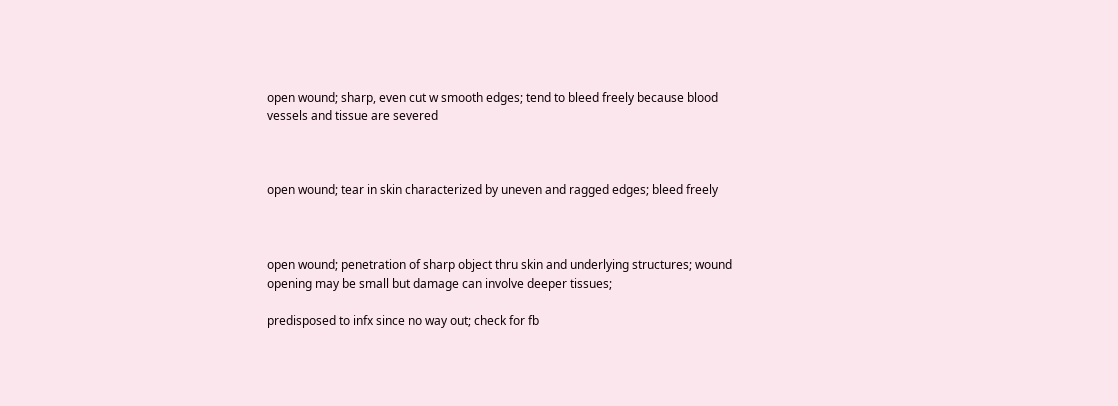open wound; sharp, even cut w smooth edges; tend to bleed freely because blood vessels and tissue are severed



open wound; tear in skin characterized by uneven and ragged edges; bleed freely



open wound; penetration of sharp object thru skin and underlying structures; wound opening may be small but damage can involve deeper tissues;

predisposed to infx since no way out; check for fb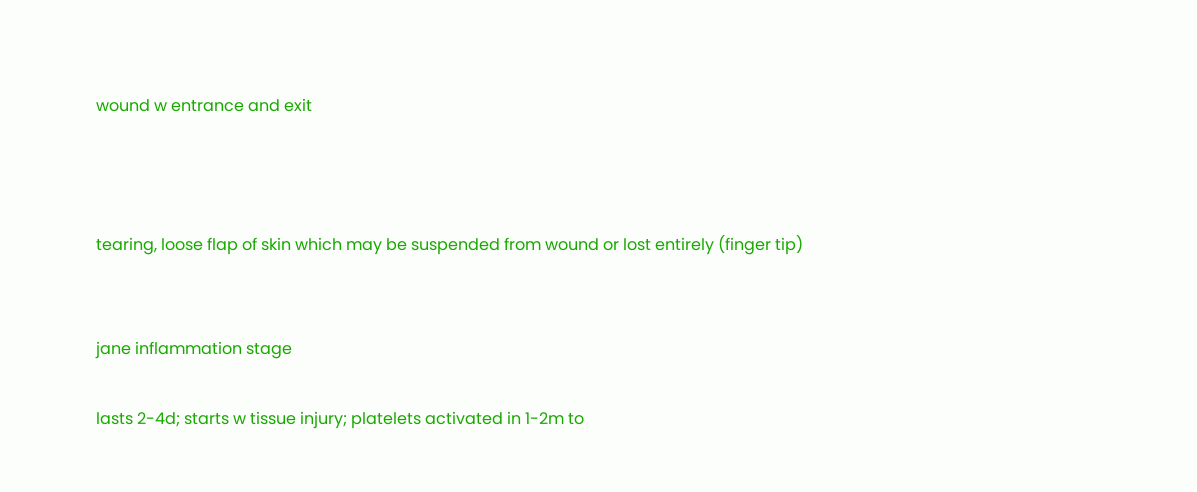wound w entrance and exit



tearing, loose flap of skin which may be suspended from wound or lost entirely (finger tip)


jane inflammation stage

lasts 2-4d; starts w tissue injury; platelets activated in 1-2m to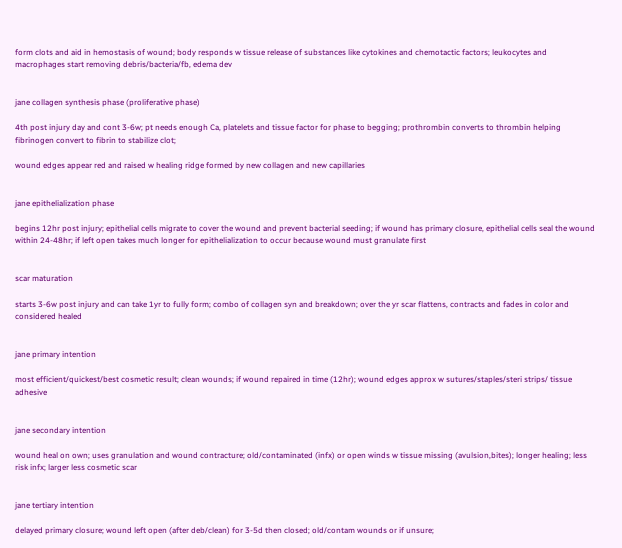form clots and aid in hemostasis of wound; body responds w tissue release of substances like cytokines and chemotactic factors; leukocytes and macrophages start removing debris/bacteria/fb, edema dev


jane collagen synthesis phase (proliferative phase)

4th post injury day and cont 3-6w; pt needs enough Ca, platelets and tissue factor for phase to begging; prothrombin converts to thrombin helping fibrinogen convert to fibrin to stabilize clot;

wound edges appear red and raised w healing ridge formed by new collagen and new capillaries


jane epithelialization phase

begins 12hr post injury; epithelial cells migrate to cover the wound and prevent bacterial seeding; if wound has primary closure, epithelial cells seal the wound within 24-48hr; if left open takes much longer for epithelialization to occur because wound must granulate first


scar maturation

starts 3-6w post injury and can take 1yr to fully form; combo of collagen syn and breakdown; over the yr scar flattens, contracts and fades in color and considered healed


jane primary intention

most efficient/quickest/best cosmetic result; clean wounds; if wound repaired in time (12hr); wound edges approx w sutures/staples/steri strips/ tissue adhesive


jane secondary intention

wound heal on own; uses granulation and wound contracture; old/contaminated (infx) or open winds w tissue missing (avulsion,bites); longer healing; less risk infx; larger less cosmetic scar


jane tertiary intention

delayed primary closure; wound left open (after deb/clean) for 3-5d then closed; old/contam wounds or if unsure;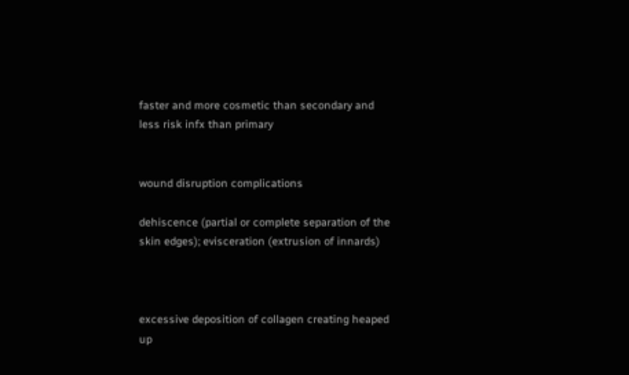faster and more cosmetic than secondary and less risk infx than primary


wound disruption complications

dehiscence (partial or complete separation of the skin edges); evisceration (extrusion of innards)



excessive deposition of collagen creating heaped up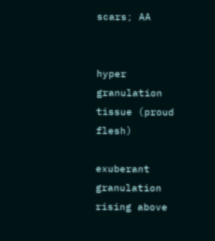scars; AA


hyper granulation tissue (proud flesh)

exuberant granulation rising above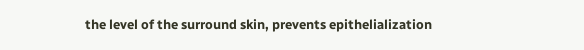the level of the surround skin, prevents epithelialization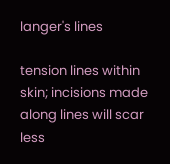langer's lines

tension lines within skin; incisions made along lines will scar less